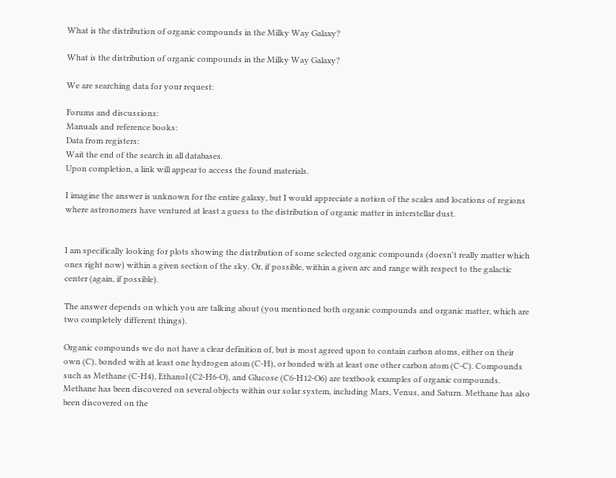What is the distribution of organic compounds in the Milky Way Galaxy?

What is the distribution of organic compounds in the Milky Way Galaxy?

We are searching data for your request:

Forums and discussions:
Manuals and reference books:
Data from registers:
Wait the end of the search in all databases.
Upon completion, a link will appear to access the found materials.

I imagine the answer is unknown for the entire galaxy, but I would appreciate a notion of the scales and locations of regions where astronomers have ventured at least a guess to the distribution of organic matter in interstellar dust.


I am specifically looking for plots showing the distribution of some selected organic compounds (doesn't really matter which ones right now) within a given section of the sky. Or, if possible, within a given arc and range with respect to the galactic center (again, if possible).

The answer depends on which you are talking about (you mentioned both organic compounds and organic matter, which are two completely different things).

Organic compounds we do not have a clear definition of, but is most agreed upon to contain carbon atoms, either on their own (C), bonded with at least one hydrogen atom (C-H), or bonded with at least one other carbon atom (C-C). Compounds such as Methane (C-H4), Ethanol (C2-H6-O), and Glucose (C6-H12-O6) are textbook examples of organic compounds. Methane has been discovered on several objects within our solar system, including Mars, Venus, and Saturn. Methane has also been discovered on the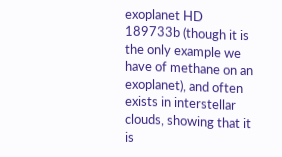exoplanet HD 189733b (though it is the only example we have of methane on an exoplanet), and often exists in interstellar clouds, showing that it is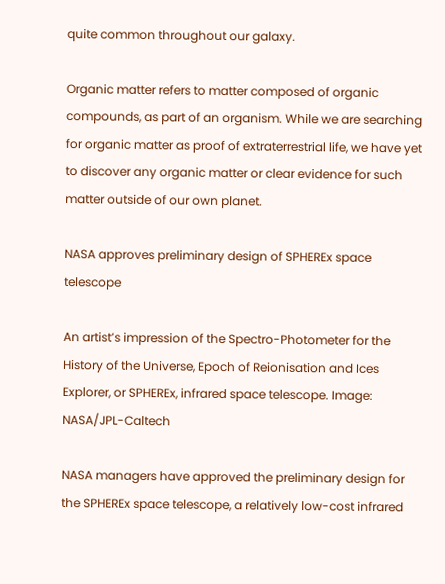quite common throughout our galaxy.

Organic matter refers to matter composed of organic compounds, as part of an organism. While we are searching for organic matter as proof of extraterrestrial life, we have yet to discover any organic matter or clear evidence for such matter outside of our own planet.

NASA approves preliminary design of SPHEREx space telescope

An artist’s impression of the Spectro-Photometer for the History of the Universe, Epoch of Reionisation and Ices Explorer, or SPHEREx, infrared space telescope. Image: NASA/JPL-Caltech

NASA managers have approved the preliminary design for the SPHEREx space telescope, a relatively low-cost infrared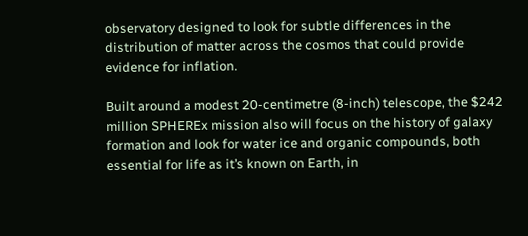observatory designed to look for subtle differences in the distribution of matter across the cosmos that could provide evidence for inflation.

Built around a modest 20-centimetre (8-inch) telescope, the $242 million SPHEREx mission also will focus on the history of galaxy formation and look for water ice and organic compounds, both essential for life as it’s known on Earth, in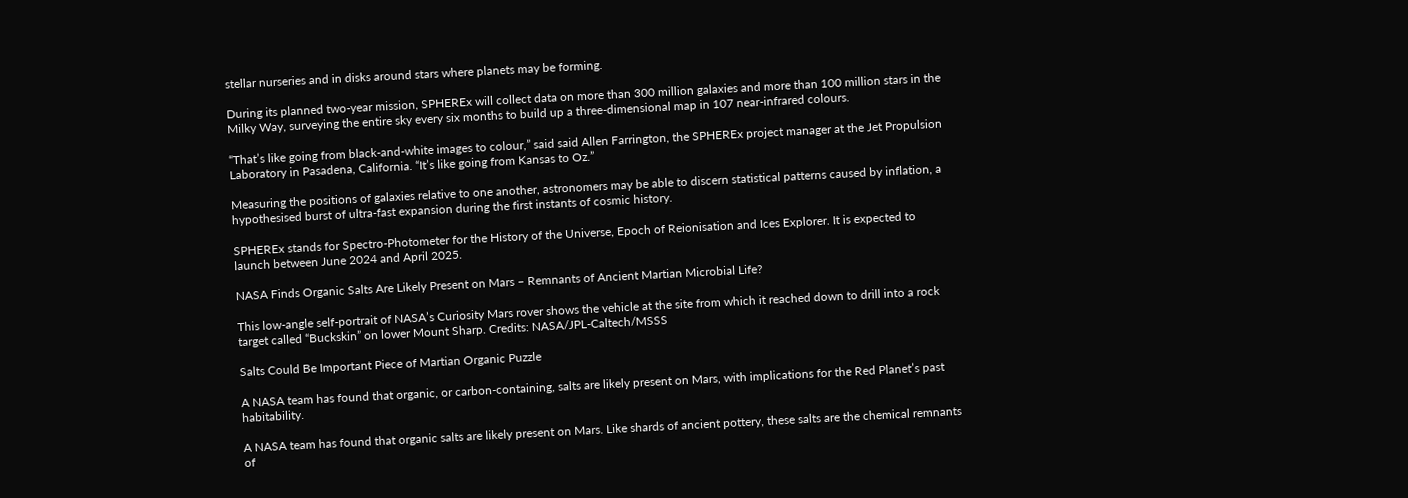stellar nurseries and in disks around stars where planets may be forming.

During its planned two-year mission, SPHEREx will collect data on more than 300 million galaxies and more than 100 million stars in the Milky Way, surveying the entire sky every six months to build up a three-dimensional map in 107 near-infrared colours.

“That’s like going from black-and-white images to colour,” said said Allen Farrington, the SPHEREx project manager at the Jet Propulsion Laboratory in Pasadena, California. “It’s like going from Kansas to Oz.”

Measuring the positions of galaxies relative to one another, astronomers may be able to discern statistical patterns caused by inflation, a hypothesised burst of ultra-fast expansion during the first instants of cosmic history.

SPHEREx stands for Spectro-Photometer for the History of the Universe, Epoch of Reionisation and Ices Explorer. It is expected to launch between June 2024 and April 2025.

NASA Finds Organic Salts Are Likely Present on Mars – Remnants of Ancient Martian Microbial Life?

This low-angle self-portrait of NASA’s Curiosity Mars rover shows the vehicle at the site from which it reached down to drill into a rock target called “Buckskin” on lower Mount Sharp. Credits: NASA/JPL-Caltech/MSSS

Salts Could Be Important Piece of Martian Organic Puzzle

A NASA team has found that organic, or carbon-containing, salts are likely present on Mars, with implications for the Red Planet’s past habitability.

A NASA team has found that organic salts are likely present on Mars. Like shards of ancient pottery, these salts are the chemical remnants of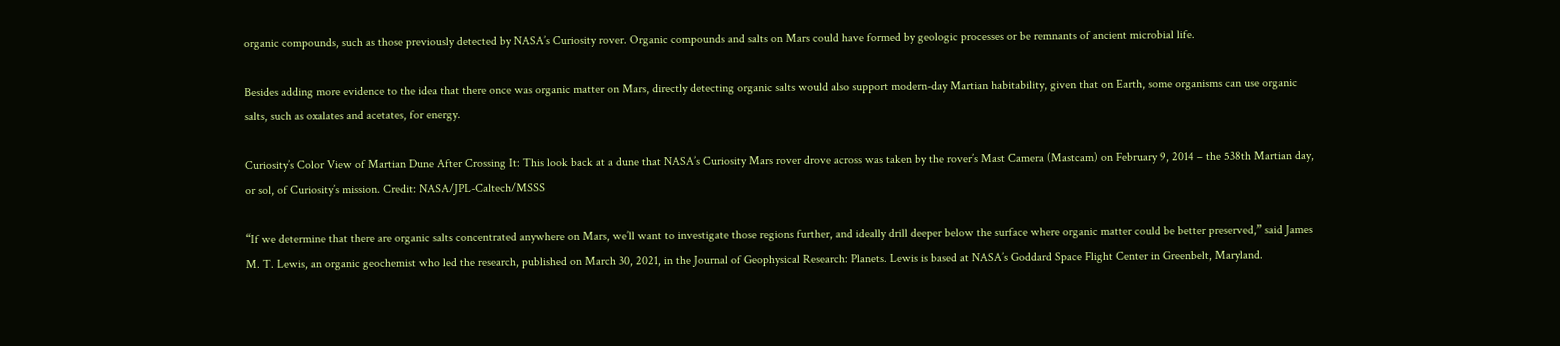organic compounds, such as those previously detected by NASA’s Curiosity rover. Organic compounds and salts on Mars could have formed by geologic processes or be remnants of ancient microbial life.

Besides adding more evidence to the idea that there once was organic matter on Mars, directly detecting organic salts would also support modern-day Martian habitability, given that on Earth, some organisms can use organic salts, such as oxalates and acetates, for energy.

Curiosity’s Color View of Martian Dune After Crossing It: This look back at a dune that NASA’s Curiosity Mars rover drove across was taken by the rover’s Mast Camera (Mastcam) on February 9, 2014 – the 538th Martian day, or sol, of Curiosity’s mission. Credit: NASA/JPL-Caltech/MSSS

“If we determine that there are organic salts concentrated anywhere on Mars, we’ll want to investigate those regions further, and ideally drill deeper below the surface where organic matter could be better preserved,” said James M. T. Lewis, an organic geochemist who led the research, published on March 30, 2021, in the Journal of Geophysical Research: Planets. Lewis is based at NASA’s Goddard Space Flight Center in Greenbelt, Maryland.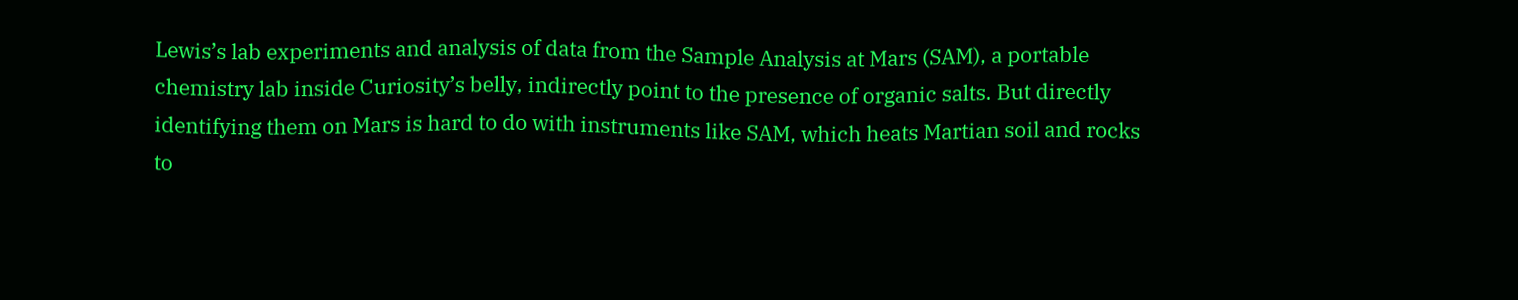Lewis’s lab experiments and analysis of data from the Sample Analysis at Mars (SAM), a portable chemistry lab inside Curiosity’s belly, indirectly point to the presence of organic salts. But directly identifying them on Mars is hard to do with instruments like SAM, which heats Martian soil and rocks to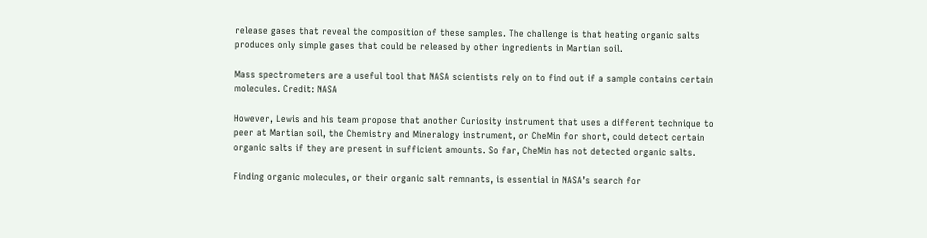release gases that reveal the composition of these samples. The challenge is that heating organic salts produces only simple gases that could be released by other ingredients in Martian soil.

Mass spectrometers are a useful tool that NASA scientists rely on to find out if a sample contains certain molecules. Credit: NASA

However, Lewis and his team propose that another Curiosity instrument that uses a different technique to peer at Martian soil, the Chemistry and Mineralogy instrument, or CheMin for short, could detect certain organic salts if they are present in sufficient amounts. So far, CheMin has not detected organic salts.

Finding organic molecules, or their organic salt remnants, is essential in NASA’s search for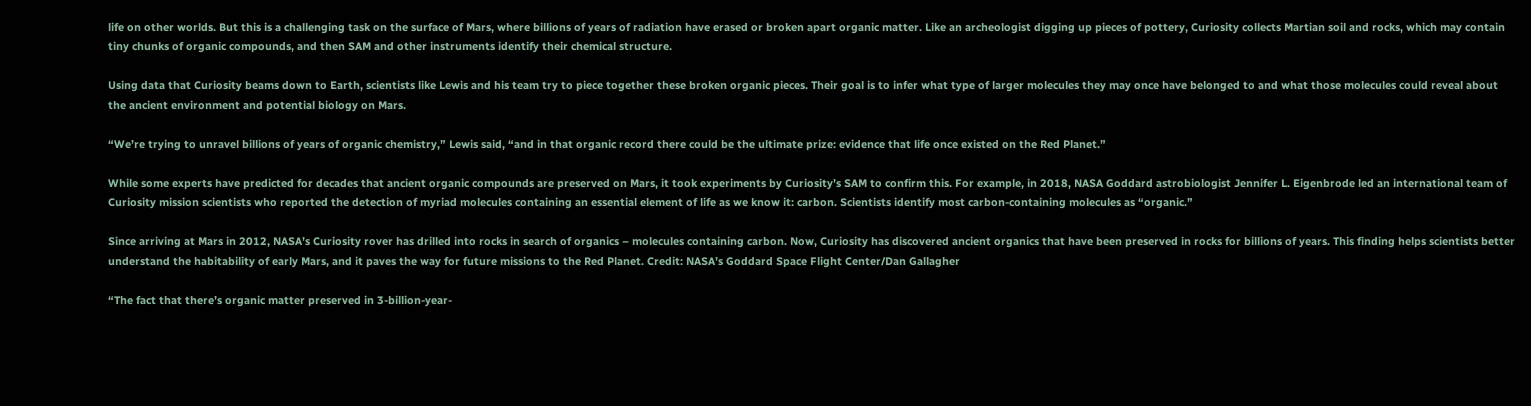life on other worlds. But this is a challenging task on the surface of Mars, where billions of years of radiation have erased or broken apart organic matter. Like an archeologist digging up pieces of pottery, Curiosity collects Martian soil and rocks, which may contain tiny chunks of organic compounds, and then SAM and other instruments identify their chemical structure.

Using data that Curiosity beams down to Earth, scientists like Lewis and his team try to piece together these broken organic pieces. Their goal is to infer what type of larger molecules they may once have belonged to and what those molecules could reveal about the ancient environment and potential biology on Mars.

“We’re trying to unravel billions of years of organic chemistry,” Lewis said, “and in that organic record there could be the ultimate prize: evidence that life once existed on the Red Planet.”

While some experts have predicted for decades that ancient organic compounds are preserved on Mars, it took experiments by Curiosity’s SAM to confirm this. For example, in 2018, NASA Goddard astrobiologist Jennifer L. Eigenbrode led an international team of Curiosity mission scientists who reported the detection of myriad molecules containing an essential element of life as we know it: carbon. Scientists identify most carbon-containing molecules as “organic.”

Since arriving at Mars in 2012, NASA’s Curiosity rover has drilled into rocks in search of organics – molecules containing carbon. Now, Curiosity has discovered ancient organics that have been preserved in rocks for billions of years. This finding helps scientists better understand the habitability of early Mars, and it paves the way for future missions to the Red Planet. Credit: NASA’s Goddard Space Flight Center/Dan Gallagher

“The fact that there’s organic matter preserved in 3-billion-year-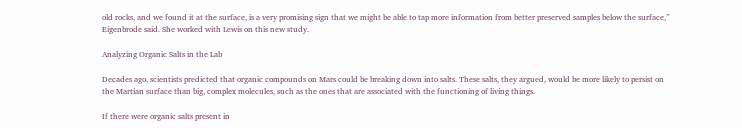old rocks, and we found it at the surface, is a very promising sign that we might be able to tap more information from better preserved samples below the surface,” Eigenbrode said. She worked with Lewis on this new study.

Analyzing Organic Salts in the Lab

Decades ago, scientists predicted that organic compounds on Mars could be breaking down into salts. These salts, they argued, would be more likely to persist on the Martian surface than big, complex molecules, such as the ones that are associated with the functioning of living things.

If there were organic salts present in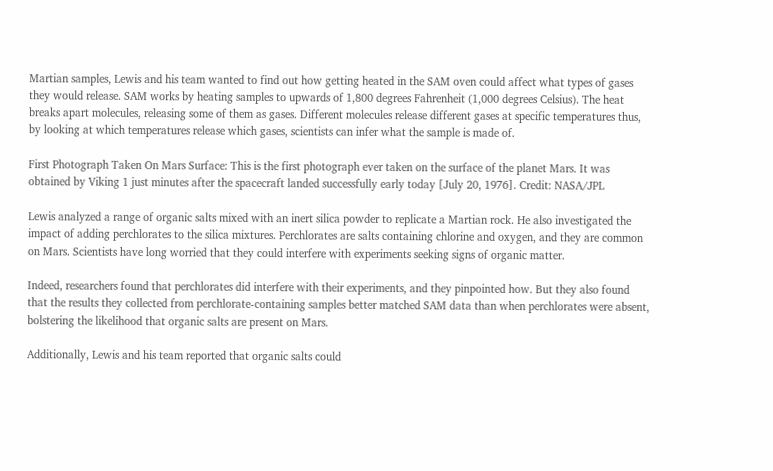Martian samples, Lewis and his team wanted to find out how getting heated in the SAM oven could affect what types of gases they would release. SAM works by heating samples to upwards of 1,800 degrees Fahrenheit (1,000 degrees Celsius). The heat breaks apart molecules, releasing some of them as gases. Different molecules release different gases at specific temperatures thus, by looking at which temperatures release which gases, scientists can infer what the sample is made of.

First Photograph Taken On Mars Surface: This is the first photograph ever taken on the surface of the planet Mars. It was obtained by Viking 1 just minutes after the spacecraft landed successfully early today [July 20, 1976]. Credit: NASA/JPL

Lewis analyzed a range of organic salts mixed with an inert silica powder to replicate a Martian rock. He also investigated the impact of adding perchlorates to the silica mixtures. Perchlorates are salts containing chlorine and oxygen, and they are common on Mars. Scientists have long worried that they could interfere with experiments seeking signs of organic matter.

Indeed, researchers found that perchlorates did interfere with their experiments, and they pinpointed how. But they also found that the results they collected from perchlorate-containing samples better matched SAM data than when perchlorates were absent, bolstering the likelihood that organic salts are present on Mars.

Additionally, Lewis and his team reported that organic salts could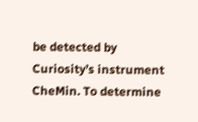be detected by Curiosity’s instrument CheMin. To determine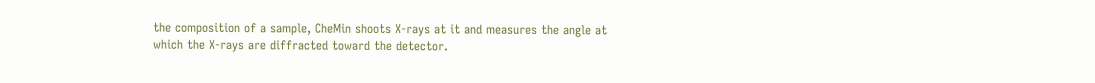the composition of a sample, CheMin shoots X-rays at it and measures the angle at which the X-rays are diffracted toward the detector.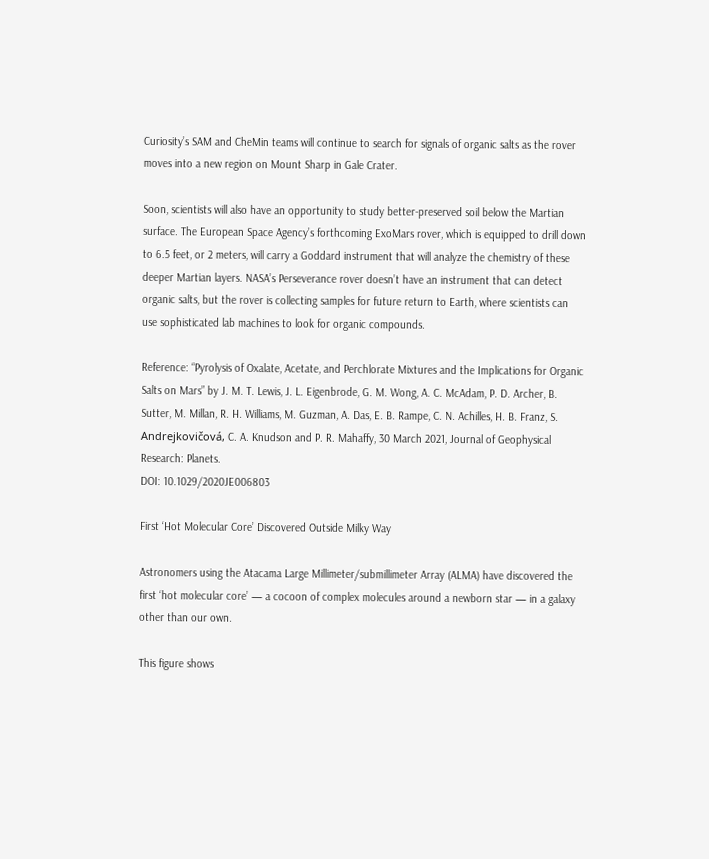Curiosity’s SAM and CheMin teams will continue to search for signals of organic salts as the rover moves into a new region on Mount Sharp in Gale Crater.

Soon, scientists will also have an opportunity to study better-preserved soil below the Martian surface. The European Space Agency’s forthcoming ExoMars rover, which is equipped to drill down to 6.5 feet, or 2 meters, will carry a Goddard instrument that will analyze the chemistry of these deeper Martian layers. NASA’s Perseverance rover doesn’t have an instrument that can detect organic salts, but the rover is collecting samples for future return to Earth, where scientists can use sophisticated lab machines to look for organic compounds.

Reference: “Pyrolysis of Oxalate, Acetate, and Perchlorate Mixtures and the Implications for Organic Salts on Mars” by J. M. T. Lewis, J. L. Eigenbrode, G. M. Wong, A. C. McAdam, P. D. Archer, B. Sutter, M. Millan, R. H. Williams, M. Guzman, A. Das, E. B. Rampe, C. N. Achilles, H. B. Franz, S. Andrejkovičová, C. A. Knudson and P. R. Mahaffy, 30 March 2021, Journal of Geophysical Research: Planets.
DOI: 10.1029/2020JE006803

First ‘Hot Molecular Core’ Discovered Outside Milky Way

Astronomers using the Atacama Large Millimeter/submillimeter Array (ALMA) have discovered the first ‘hot molecular core’ — a cocoon of complex molecules around a newborn star — in a galaxy other than our own.

This figure shows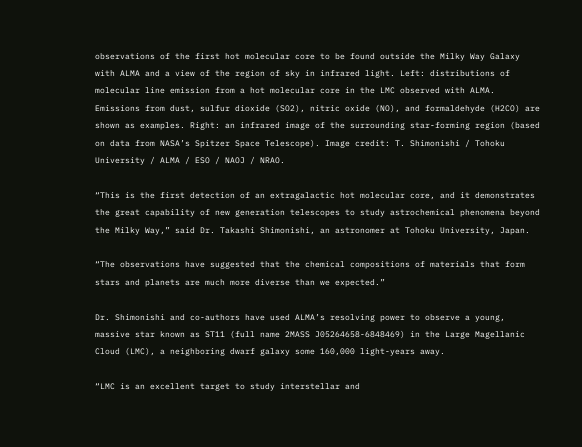observations of the first hot molecular core to be found outside the Milky Way Galaxy with ALMA and a view of the region of sky in infrared light. Left: distributions of molecular line emission from a hot molecular core in the LMC observed with ALMA. Emissions from dust, sulfur dioxide (SO2), nitric oxide (NO), and formaldehyde (H2CO) are shown as examples. Right: an infrared image of the surrounding star-forming region (based on data from NASA’s Spitzer Space Telescope). Image credit: T. Shimonishi / Tohoku University / ALMA / ESO / NAOJ / NRAO.

“This is the first detection of an extragalactic hot molecular core, and it demonstrates the great capability of new generation telescopes to study astrochemical phenomena beyond the Milky Way,” said Dr. Takashi Shimonishi, an astronomer at Tohoku University, Japan.

“The observations have suggested that the chemical compositions of materials that form stars and planets are much more diverse than we expected.”

Dr. Shimonishi and co-authors have used ALMA’s resolving power to observe a young, massive star known as ST11 (full name 2MASS J05264658-6848469) in the Large Magellanic Cloud (LMC), a neighboring dwarf galaxy some 160,000 light-years away.

“LMC is an excellent target to study interstellar and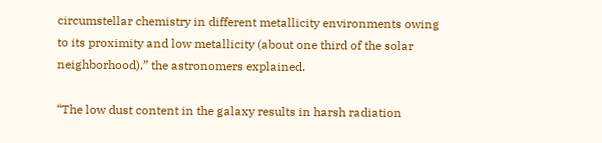circumstellar chemistry in different metallicity environments owing to its proximity and low metallicity (about one third of the solar neighborhood),” the astronomers explained.

“The low dust content in the galaxy results in harsh radiation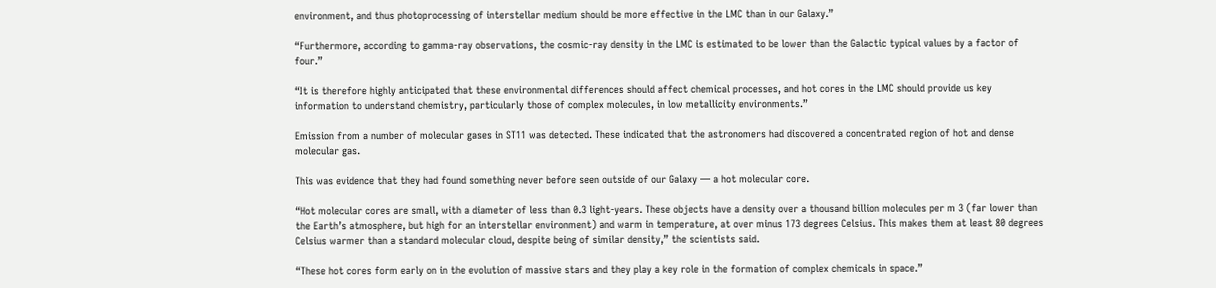environment, and thus photoprocessing of interstellar medium should be more effective in the LMC than in our Galaxy.”

“Furthermore, according to gamma-ray observations, the cosmic-ray density in the LMC is estimated to be lower than the Galactic typical values by a factor of four.”

“It is therefore highly anticipated that these environmental differences should affect chemical processes, and hot cores in the LMC should provide us key information to understand chemistry, particularly those of complex molecules, in low metallicity environments.”

Emission from a number of molecular gases in ST11 was detected. These indicated that the astronomers had discovered a concentrated region of hot and dense molecular gas.

This was evidence that they had found something never before seen outside of our Galaxy — a hot molecular core.

“Hot molecular cores are small, with a diameter of less than 0.3 light-years. These objects have a density over a thousand billion molecules per m 3 (far lower than the Earth’s atmosphere, but high for an interstellar environment) and warm in temperature, at over minus 173 degrees Celsius. This makes them at least 80 degrees Celsius warmer than a standard molecular cloud, despite being of similar density,” the scientists said.

“These hot cores form early on in the evolution of massive stars and they play a key role in the formation of complex chemicals in space.”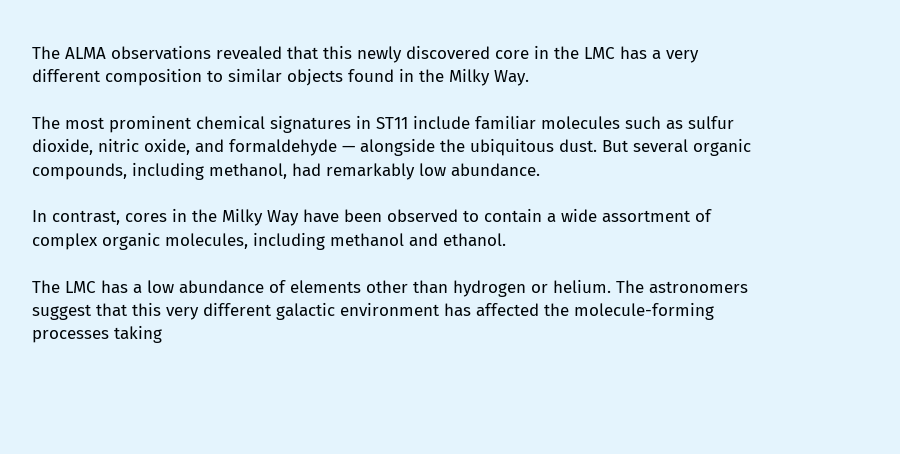The ALMA observations revealed that this newly discovered core in the LMC has a very different composition to similar objects found in the Milky Way.

The most prominent chemical signatures in ST11 include familiar molecules such as sulfur dioxide, nitric oxide, and formaldehyde — alongside the ubiquitous dust. But several organic compounds, including methanol, had remarkably low abundance.

In contrast, cores in the Milky Way have been observed to contain a wide assortment of complex organic molecules, including methanol and ethanol.

The LMC has a low abundance of elements other than hydrogen or helium. The astronomers suggest that this very different galactic environment has affected the molecule-forming processes taking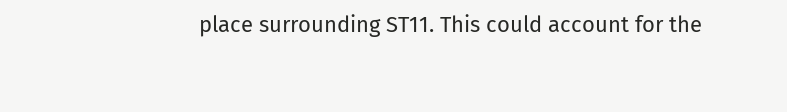place surrounding ST11. This could account for the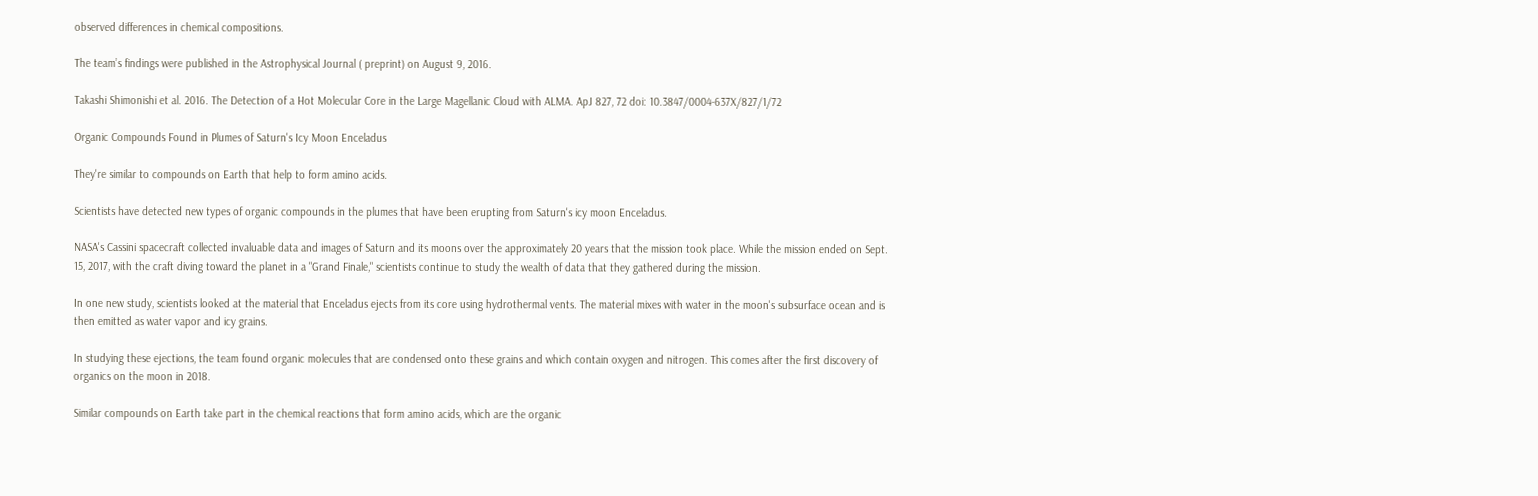observed differences in chemical compositions.

The team’s findings were published in the Astrophysical Journal ( preprint) on August 9, 2016.

Takashi Shimonishi et al. 2016. The Detection of a Hot Molecular Core in the Large Magellanic Cloud with ALMA. ApJ 827, 72 doi: 10.3847/0004-637X/827/1/72

Organic Compounds Found in Plumes of Saturn's Icy Moon Enceladus

They're similar to compounds on Earth that help to form amino acids.

Scientists have detected new types of organic compounds in the plumes that have been erupting from Saturn's icy moon Enceladus.

NASA's Cassini spacecraft collected invaluable data and images of Saturn and its moons over the approximately 20 years that the mission took place. While the mission ended on Sept. 15, 2017, with the craft diving toward the planet in a "Grand Finale," scientists continue to study the wealth of data that they gathered during the mission.

In one new study, scientists looked at the material that Enceladus ejects from its core using hydrothermal vents. The material mixes with water in the moon's subsurface ocean and is then emitted as water vapor and icy grains.

In studying these ejections, the team found organic molecules that are condensed onto these grains and which contain oxygen and nitrogen. This comes after the first discovery of organics on the moon in 2018.

Similar compounds on Earth take part in the chemical reactions that form amino acids, which are the organic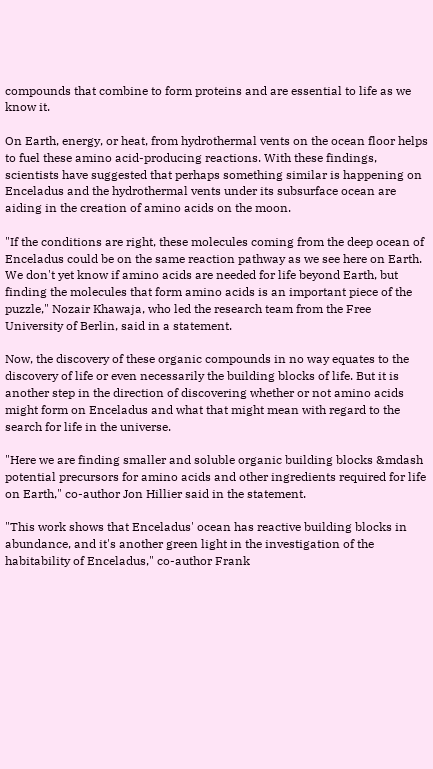compounds that combine to form proteins and are essential to life as we know it.

On Earth, energy, or heat, from hydrothermal vents on the ocean floor helps to fuel these amino acid-producing reactions. With these findings, scientists have suggested that perhaps something similar is happening on Enceladus and the hydrothermal vents under its subsurface ocean are aiding in the creation of amino acids on the moon.

"If the conditions are right, these molecules coming from the deep ocean of Enceladus could be on the same reaction pathway as we see here on Earth. We don't yet know if amino acids are needed for life beyond Earth, but finding the molecules that form amino acids is an important piece of the puzzle," Nozair Khawaja, who led the research team from the Free University of Berlin, said in a statement.

Now, the discovery of these organic compounds in no way equates to the discovery of life or even necessarily the building blocks of life. But it is another step in the direction of discovering whether or not amino acids might form on Enceladus and what that might mean with regard to the search for life in the universe.

"Here we are finding smaller and soluble organic building blocks &mdash potential precursors for amino acids and other ingredients required for life on Earth," co-author Jon Hillier said in the statement.

"This work shows that Enceladus' ocean has reactive building blocks in abundance, and it's another green light in the investigation of the habitability of Enceladus," co-author Frank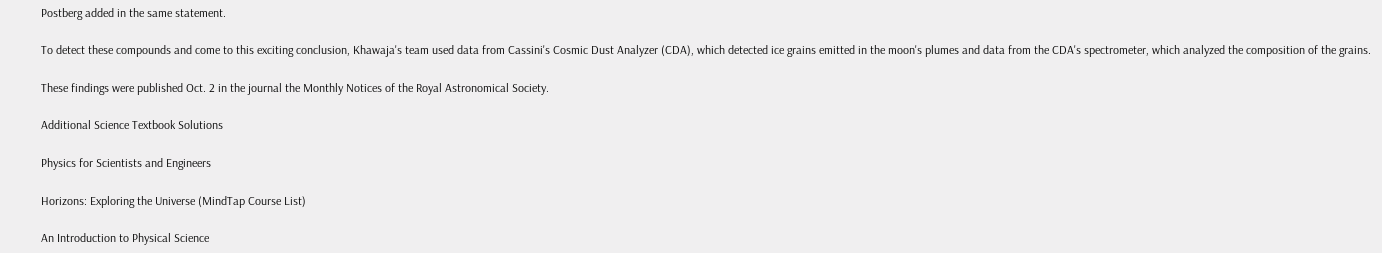Postberg added in the same statement.

To detect these compounds and come to this exciting conclusion, Khawaja's team used data from Cassini's Cosmic Dust Analyzer (CDA), which detected ice grains emitted in the moon's plumes and data from the CDA's spectrometer, which analyzed the composition of the grains.

These findings were published Oct. 2 in the journal the Monthly Notices of the Royal Astronomical Society.

Additional Science Textbook Solutions

Physics for Scientists and Engineers

Horizons: Exploring the Universe (MindTap Course List)

An Introduction to Physical Science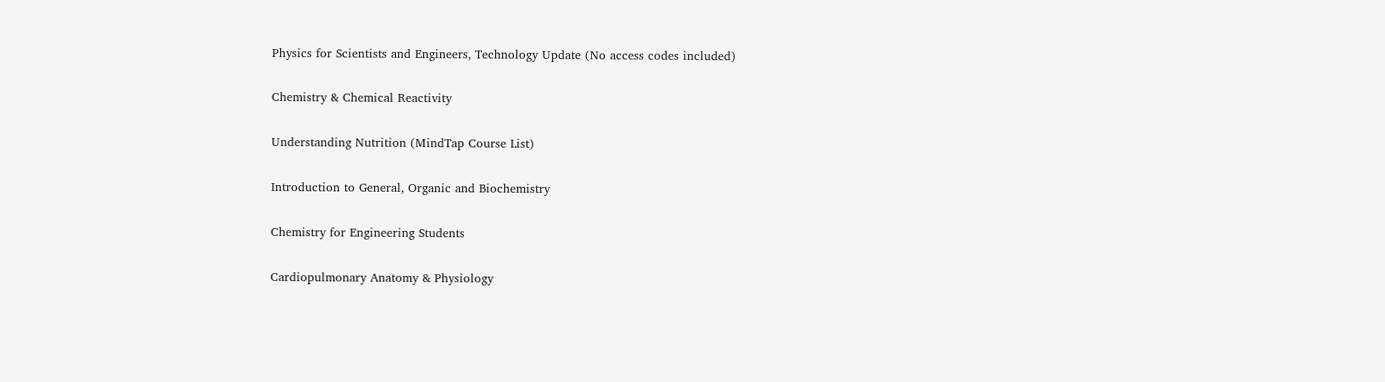Physics for Scientists and Engineers, Technology Update (No access codes included)

Chemistry & Chemical Reactivity

Understanding Nutrition (MindTap Course List)

Introduction to General, Organic and Biochemistry

Chemistry for Engineering Students

Cardiopulmonary Anatomy & Physiology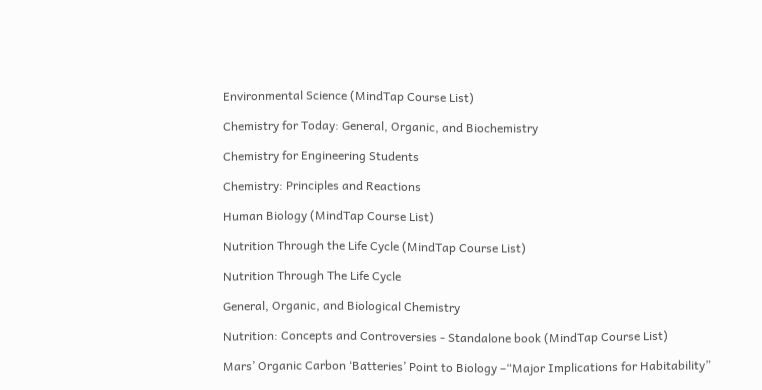Environmental Science (MindTap Course List)

Chemistry for Today: General, Organic, and Biochemistry

Chemistry for Engineering Students

Chemistry: Principles and Reactions

Human Biology (MindTap Course List)

Nutrition Through the Life Cycle (MindTap Course List)

Nutrition Through The Life Cycle

General, Organic, and Biological Chemistry

Nutrition: Concepts and Controversies - Standalone book (MindTap Course List)

Mars’ Organic Carbon ‘Batteries’ Point to Biology –“Major Implications for Habitability”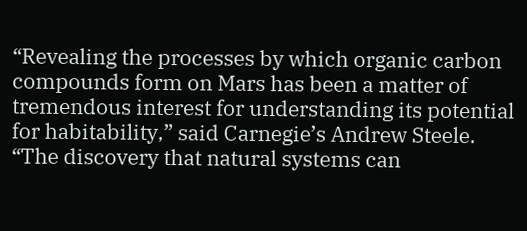“Revealing the processes by which organic carbon compounds form on Mars has been a matter of tremendous interest for understanding its potential for habitability,” said Carnegie’s Andrew Steele. “The discovery that natural systems can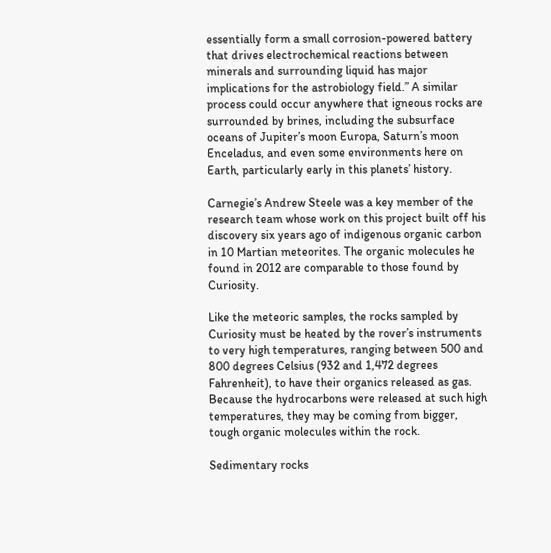essentially form a small corrosion-powered battery that drives electrochemical reactions between minerals and surrounding liquid has major implications for the astrobiology field.” A similar process could occur anywhere that igneous rocks are surrounded by brines, including the subsurface oceans of Jupiter’s moon Europa, Saturn’s moon Enceladus, and even some environments here on Earth, particularly early in this planets’ history.

Carnegie’s Andrew Steele was a key member of the research team whose work on this project built off his discovery six years ago of indigenous organic carbon in 10 Martian meteorites. The organic molecules he found in 2012 are comparable to those found by Curiosity.

Like the meteoric samples, the rocks sampled by Curiosity must be heated by the rover’s instruments to very high temperatures, ranging between 500 and 800 degrees Celsius (932 and 1,472 degrees Fahrenheit), to have their organics released as gas. Because the hydrocarbons were released at such high temperatures, they may be coming from bigger, tough organic molecules within the rock.

Sedimentary rocks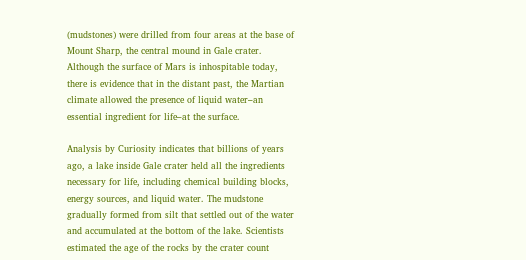(mudstones) were drilled from four areas at the base of Mount Sharp, the central mound in Gale crater. Although the surface of Mars is inhospitable today, there is evidence that in the distant past, the Martian climate allowed the presence of liquid water–an essential ingredient for life–at the surface.

Analysis by Curiosity indicates that billions of years ago, a lake inside Gale crater held all the ingredients necessary for life, including chemical building blocks, energy sources, and liquid water. The mudstone gradually formed from silt that settled out of the water and accumulated at the bottom of the lake. Scientists estimated the age of the rocks by the crater count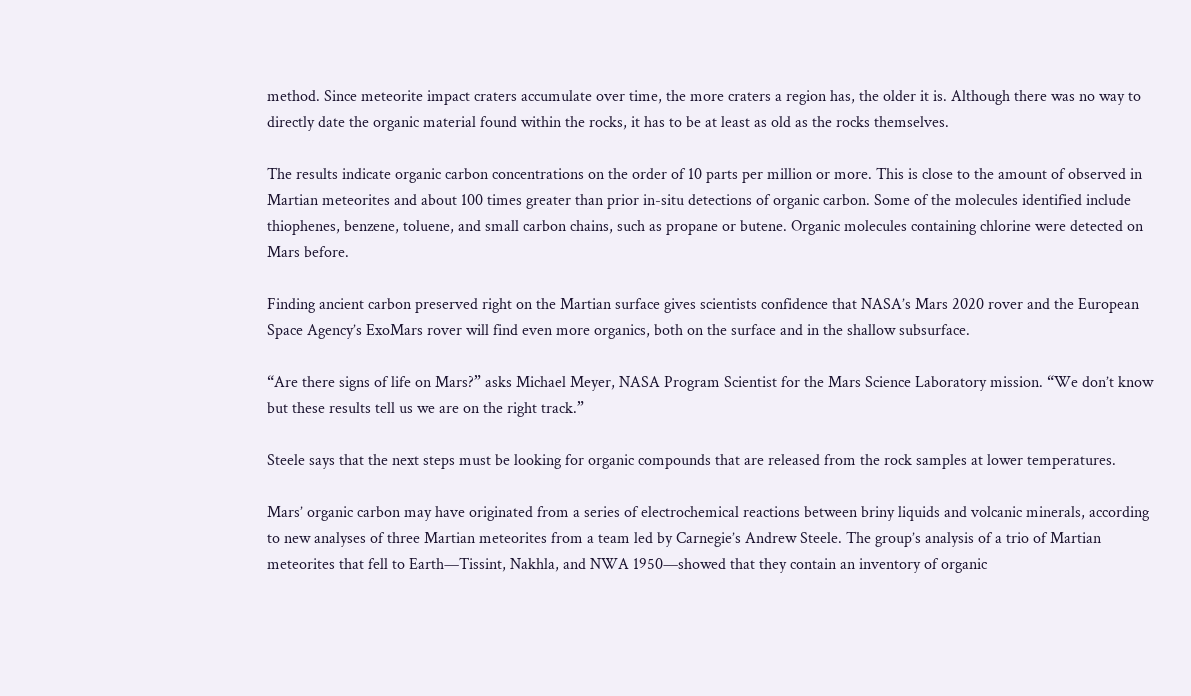method. Since meteorite impact craters accumulate over time, the more craters a region has, the older it is. Although there was no way to directly date the organic material found within the rocks, it has to be at least as old as the rocks themselves.

The results indicate organic carbon concentrations on the order of 10 parts per million or more. This is close to the amount of observed in Martian meteorites and about 100 times greater than prior in-situ detections of organic carbon. Some of the molecules identified include thiophenes, benzene, toluene, and small carbon chains, such as propane or butene. Organic molecules containing chlorine were detected on Mars before.

Finding ancient carbon preserved right on the Martian surface gives scientists confidence that NASA’s Mars 2020 rover and the European Space Agency’s ExoMars rover will find even more organics, both on the surface and in the shallow subsurface.

“Are there signs of life on Mars?” asks Michael Meyer, NASA Program Scientist for the Mars Science Laboratory mission. “We don’t know but these results tell us we are on the right track.”

Steele says that the next steps must be looking for organic compounds that are released from the rock samples at lower temperatures.

Mars’ organic carbon may have originated from a series of electrochemical reactions between briny liquids and volcanic minerals, according to new analyses of three Martian meteorites from a team led by Carnegie’s Andrew Steele. The group’s analysis of a trio of Martian meteorites that fell to Earth—Tissint, Nakhla, and NWA 1950—showed that they contain an inventory of organic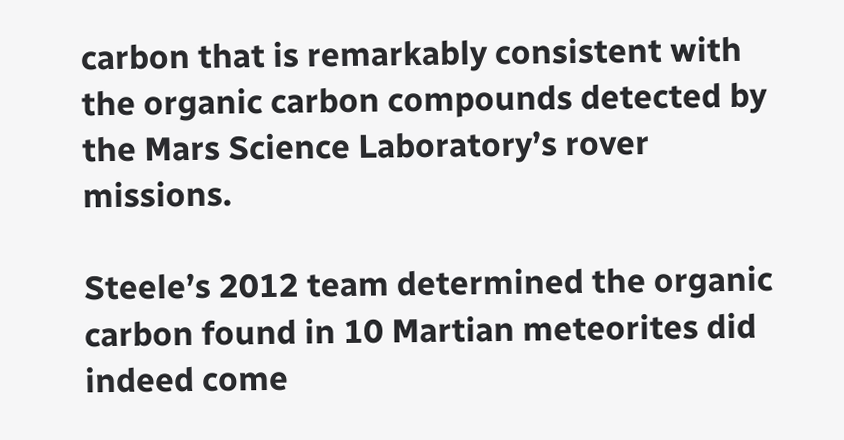carbon that is remarkably consistent with the organic carbon compounds detected by the Mars Science Laboratory’s rover missions.

Steele’s 2012 team determined the organic carbon found in 10 Martian meteorites did indeed come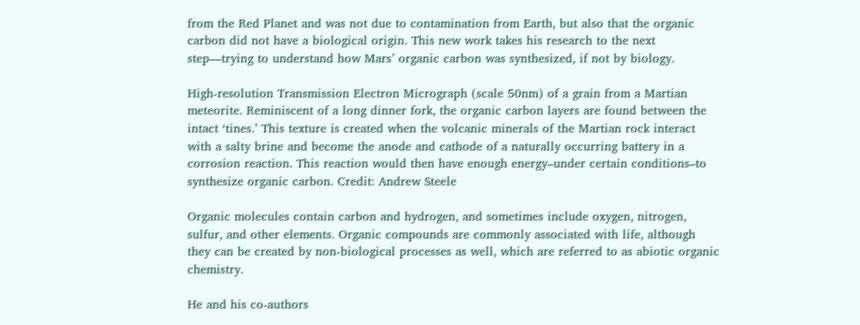from the Red Planet and was not due to contamination from Earth, but also that the organic carbon did not have a biological origin. This new work takes his research to the next step—trying to understand how Mars’ organic carbon was synthesized, if not by biology.

High-resolution Transmission Electron Micrograph (scale 50nm) of a grain from a Martian meteorite. Reminiscent of a long dinner fork, the organic carbon layers are found between the intact ‘tines.’ This texture is created when the volcanic minerals of the Martian rock interact with a salty brine and become the anode and cathode of a naturally occurring battery in a corrosion reaction. This reaction would then have enough energy–under certain conditions–to synthesize organic carbon. Credit: Andrew Steele

Organic molecules contain carbon and hydrogen, and sometimes include oxygen, nitrogen, sulfur, and other elements. Organic compounds are commonly associated with life, although they can be created by non-biological processes as well, which are referred to as abiotic organic chemistry.

He and his co-authors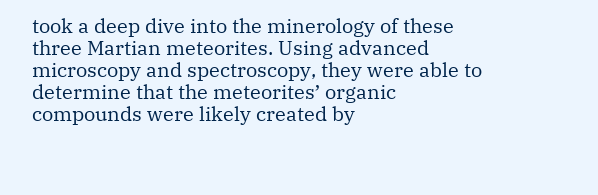took a deep dive into the minerology of these three Martian meteorites. Using advanced microscopy and spectroscopy, they were able to determine that the meteorites’ organic compounds were likely created by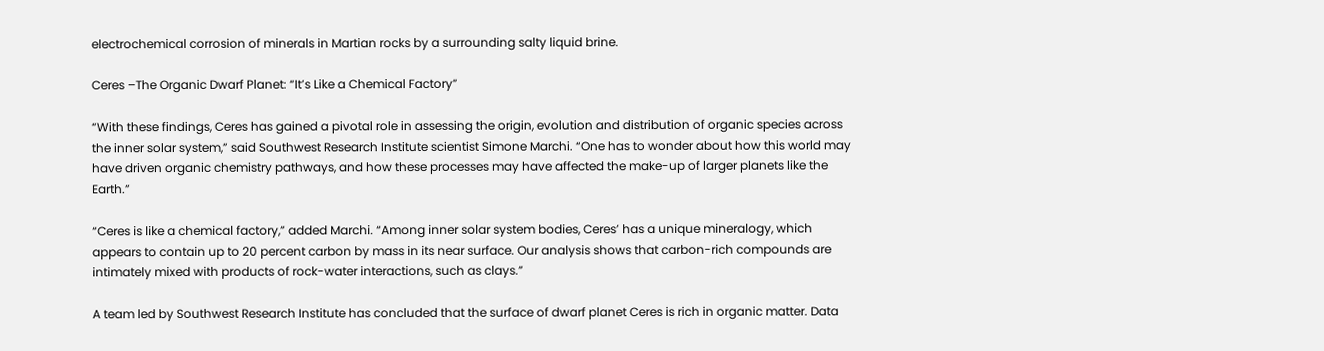electrochemical corrosion of minerals in Martian rocks by a surrounding salty liquid brine.

Ceres –The Organic Dwarf Planet: “It’s Like a Chemical Factory”

“With these findings, Ceres has gained a pivotal role in assessing the origin, evolution and distribution of organic species across the inner solar system,” said Southwest Research Institute scientist Simone Marchi. “One has to wonder about how this world may have driven organic chemistry pathways, and how these processes may have affected the make-up of larger planets like the Earth.”

“Ceres is like a chemical factory,” added Marchi. “Among inner solar system bodies, Ceres’ has a unique mineralogy, which appears to contain up to 20 percent carbon by mass in its near surface. Our analysis shows that carbon-rich compounds are intimately mixed with products of rock-water interactions, such as clays.”

A team led by Southwest Research Institute has concluded that the surface of dwarf planet Ceres is rich in organic matter. Data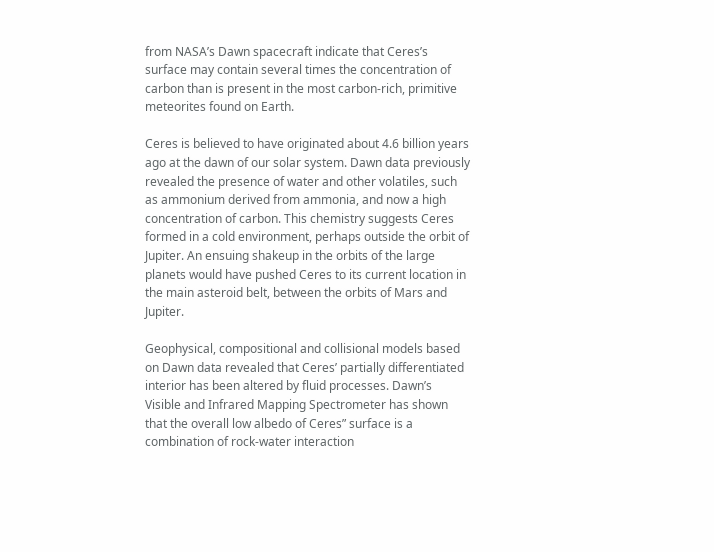from NASA’s Dawn spacecraft indicate that Ceres’s surface may contain several times the concentration of carbon than is present in the most carbon-rich, primitive meteorites found on Earth.

Ceres is believed to have originated about 4.6 billion years ago at the dawn of our solar system. Dawn data previously revealed the presence of water and other volatiles, such as ammonium derived from ammonia, and now a high concentration of carbon. This chemistry suggests Ceres formed in a cold environment, perhaps outside the orbit of Jupiter. An ensuing shakeup in the orbits of the large planets would have pushed Ceres to its current location in the main asteroid belt, between the orbits of Mars and Jupiter.

Geophysical, compositional and collisional models based on Dawn data revealed that Ceres’ partially differentiated interior has been altered by fluid processes. Dawn’s Visible and Infrared Mapping Spectrometer has shown that the overall low albedo of Ceres” surface is a combination of rock-water interaction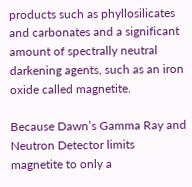products such as phyllosilicates and carbonates and a significant amount of spectrally neutral darkening agents, such as an iron oxide called magnetite.

Because Dawn’s Gamma Ray and Neutron Detector limits magnetite to only a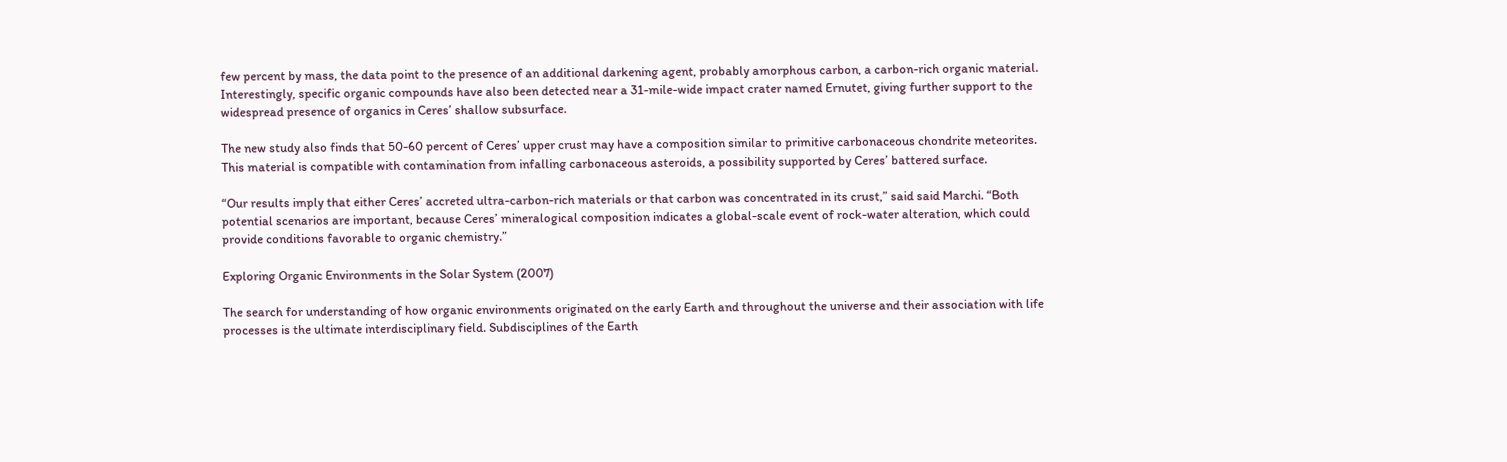few percent by mass, the data point to the presence of an additional darkening agent, probably amorphous carbon, a carbon-rich organic material. Interestingly, specific organic compounds have also been detected near a 31-mile-wide impact crater named Ernutet, giving further support to the widespread presence of organics in Ceres’ shallow subsurface.

The new study also finds that 50-60 percent of Ceres’ upper crust may have a composition similar to primitive carbonaceous chondrite meteorites. This material is compatible with contamination from infalling carbonaceous asteroids, a possibility supported by Ceres’ battered surface.

“Our results imply that either Ceres’ accreted ultra-carbon-rich materials or that carbon was concentrated in its crust,” said said Marchi. “Both potential scenarios are important, because Ceres’ mineralogical composition indicates a global-scale event of rock-water alteration, which could provide conditions favorable to organic chemistry.”

Exploring Organic Environments in the Solar System (2007)

The search for understanding of how organic environments originated on the early Earth and throughout the universe and their association with life processes is the ultimate interdisciplinary field. Subdisciplines of the Earth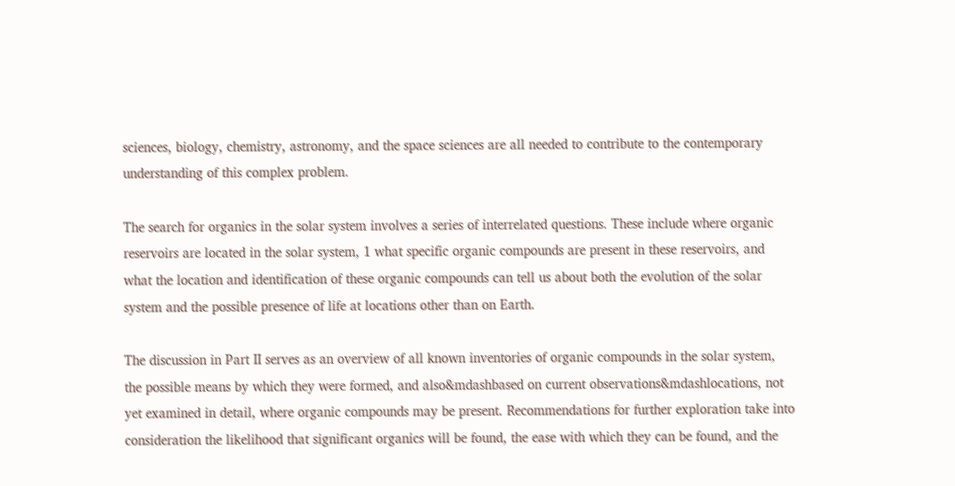sciences, biology, chemistry, astronomy, and the space sciences are all needed to contribute to the contemporary understanding of this complex problem.

The search for organics in the solar system involves a series of interrelated questions. These include where organic reservoirs are located in the solar system, 1 what specific organic compounds are present in these reservoirs, and what the location and identification of these organic compounds can tell us about both the evolution of the solar system and the possible presence of life at locations other than on Earth.

The discussion in Part II serves as an overview of all known inventories of organic compounds in the solar system, the possible means by which they were formed, and also&mdashbased on current observations&mdashlocations, not yet examined in detail, where organic compounds may be present. Recommendations for further exploration take into consideration the likelihood that significant organics will be found, the ease with which they can be found, and the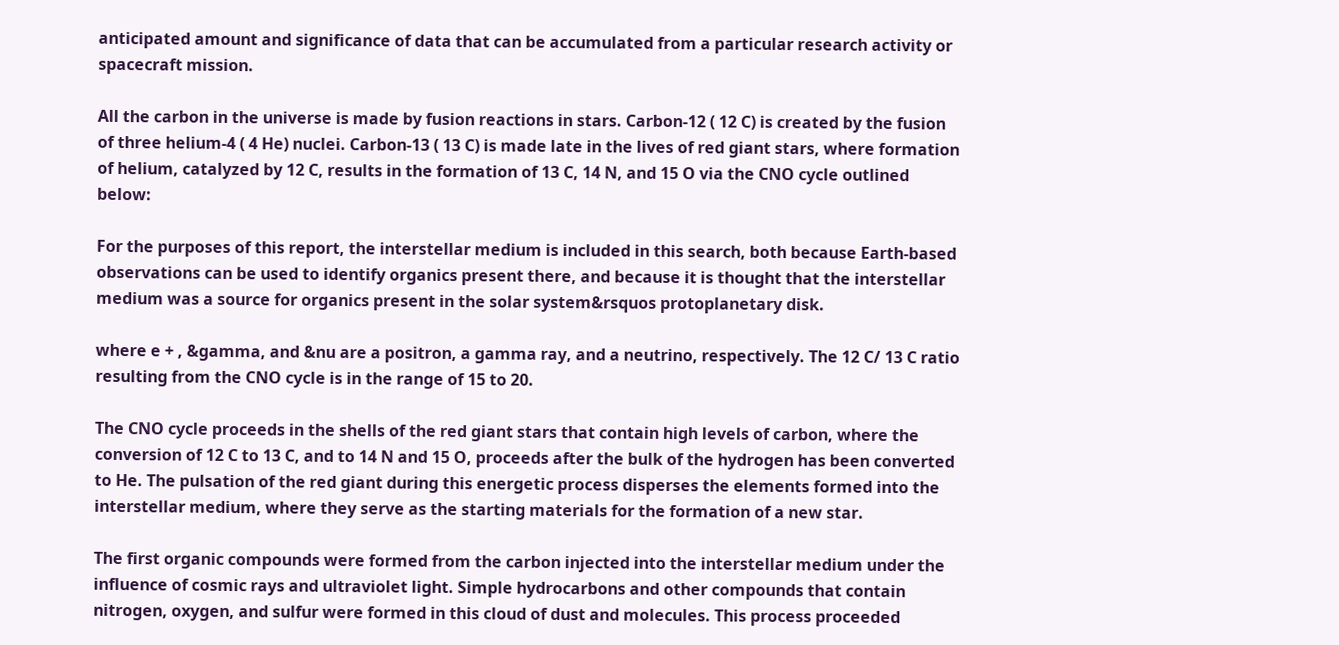anticipated amount and significance of data that can be accumulated from a particular research activity or spacecraft mission.

All the carbon in the universe is made by fusion reactions in stars. Carbon-12 ( 12 C) is created by the fusion of three helium-4 ( 4 He) nuclei. Carbon-13 ( 13 C) is made late in the lives of red giant stars, where formation of helium, catalyzed by 12 C, results in the formation of 13 C, 14 N, and 15 O via the CNO cycle outlined below:

For the purposes of this report, the interstellar medium is included in this search, both because Earth-based observations can be used to identify organics present there, and because it is thought that the interstellar medium was a source for organics present in the solar system&rsquos protoplanetary disk.

where e + , &gamma, and &nu are a positron, a gamma ray, and a neutrino, respectively. The 12 C/ 13 C ratio resulting from the CNO cycle is in the range of 15 to 20.

The CNO cycle proceeds in the shells of the red giant stars that contain high levels of carbon, where the conversion of 12 C to 13 C, and to 14 N and 15 O, proceeds after the bulk of the hydrogen has been converted to He. The pulsation of the red giant during this energetic process disperses the elements formed into the interstellar medium, where they serve as the starting materials for the formation of a new star.

The first organic compounds were formed from the carbon injected into the interstellar medium under the influence of cosmic rays and ultraviolet light. Simple hydrocarbons and other compounds that contain nitrogen, oxygen, and sulfur were formed in this cloud of dust and molecules. This process proceeded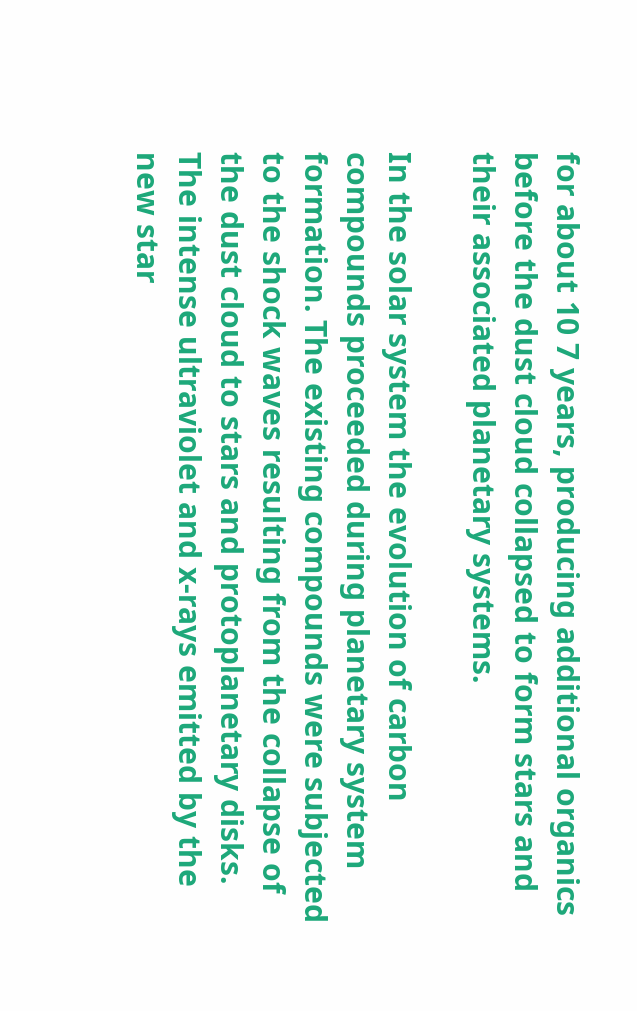for about 10 7 years, producing additional organics before the dust cloud collapsed to form stars and their associated planetary systems.

In the solar system the evolution of carbon compounds proceeded during planetary system formation. The existing compounds were subjected to the shock waves resulting from the collapse of the dust cloud to stars and protoplanetary disks. The intense ultraviolet and x-rays emitted by the new star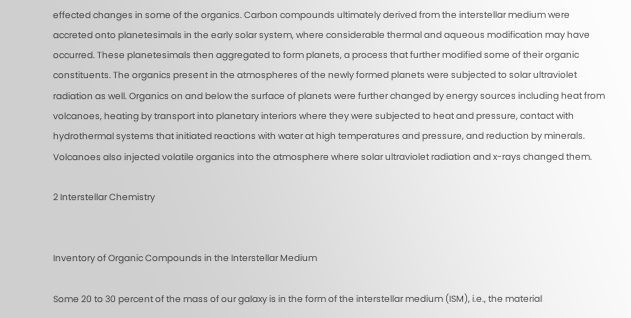effected changes in some of the organics. Carbon compounds ultimately derived from the interstellar medium were accreted onto planetesimals in the early solar system, where considerable thermal and aqueous modification may have occurred. These planetesimals then aggregated to form planets, a process that further modified some of their organic constituents. The organics present in the atmospheres of the newly formed planets were subjected to solar ultraviolet radiation as well. Organics on and below the surface of planets were further changed by energy sources including heat from volcanoes, heating by transport into planetary interiors where they were subjected to heat and pressure, contact with hydrothermal systems that initiated reactions with water at high temperatures and pressure, and reduction by minerals. Volcanoes also injected volatile organics into the atmosphere where solar ultraviolet radiation and x-rays changed them.

2 Interstellar Chemistry


Inventory of Organic Compounds in the Interstellar Medium

Some 20 to 30 percent of the mass of our galaxy is in the form of the interstellar medium (ISM), i.e., the material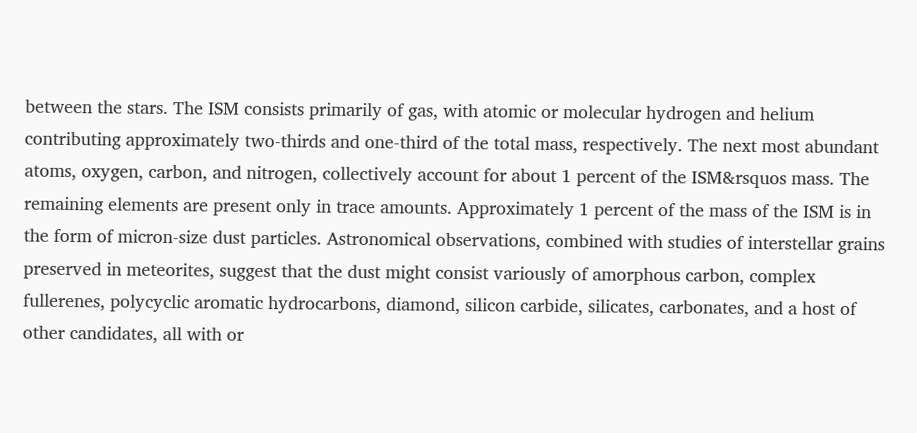between the stars. The ISM consists primarily of gas, with atomic or molecular hydrogen and helium contributing approximately two-thirds and one-third of the total mass, respectively. The next most abundant atoms, oxygen, carbon, and nitrogen, collectively account for about 1 percent of the ISM&rsquos mass. The remaining elements are present only in trace amounts. Approximately 1 percent of the mass of the ISM is in the form of micron-size dust particles. Astronomical observations, combined with studies of interstellar grains preserved in meteorites, suggest that the dust might consist variously of amorphous carbon, complex fullerenes, polycyclic aromatic hydrocarbons, diamond, silicon carbide, silicates, carbonates, and a host of other candidates, all with or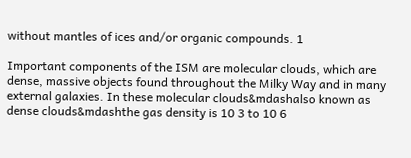without mantles of ices and/or organic compounds. 1

Important components of the ISM are molecular clouds, which are dense, massive objects found throughout the Milky Way and in many external galaxies. In these molecular clouds&mdashalso known as dense clouds&mdashthe gas density is 10 3 to 10 6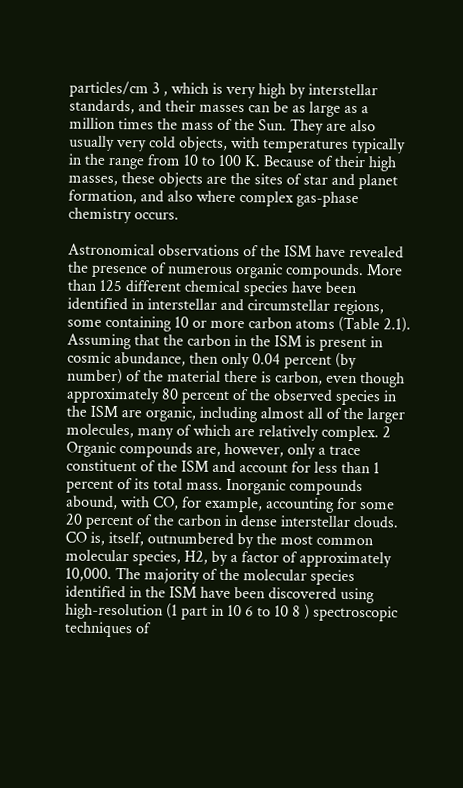particles/cm 3 , which is very high by interstellar standards, and their masses can be as large as a million times the mass of the Sun. They are also usually very cold objects, with temperatures typically in the range from 10 to 100 K. Because of their high masses, these objects are the sites of star and planet formation, and also where complex gas-phase chemistry occurs.

Astronomical observations of the ISM have revealed the presence of numerous organic compounds. More than 125 different chemical species have been identified in interstellar and circumstellar regions, some containing 10 or more carbon atoms (Table 2.1). Assuming that the carbon in the ISM is present in cosmic abundance, then only 0.04 percent (by number) of the material there is carbon, even though approximately 80 percent of the observed species in the ISM are organic, including almost all of the larger molecules, many of which are relatively complex. 2 Organic compounds are, however, only a trace constituent of the ISM and account for less than 1 percent of its total mass. Inorganic compounds abound, with CO, for example, accounting for some 20 percent of the carbon in dense interstellar clouds. CO is, itself, outnumbered by the most common molecular species, H2, by a factor of approximately 10,000. The majority of the molecular species identified in the ISM have been discovered using high-resolution (1 part in 10 6 to 10 8 ) spectroscopic techniques of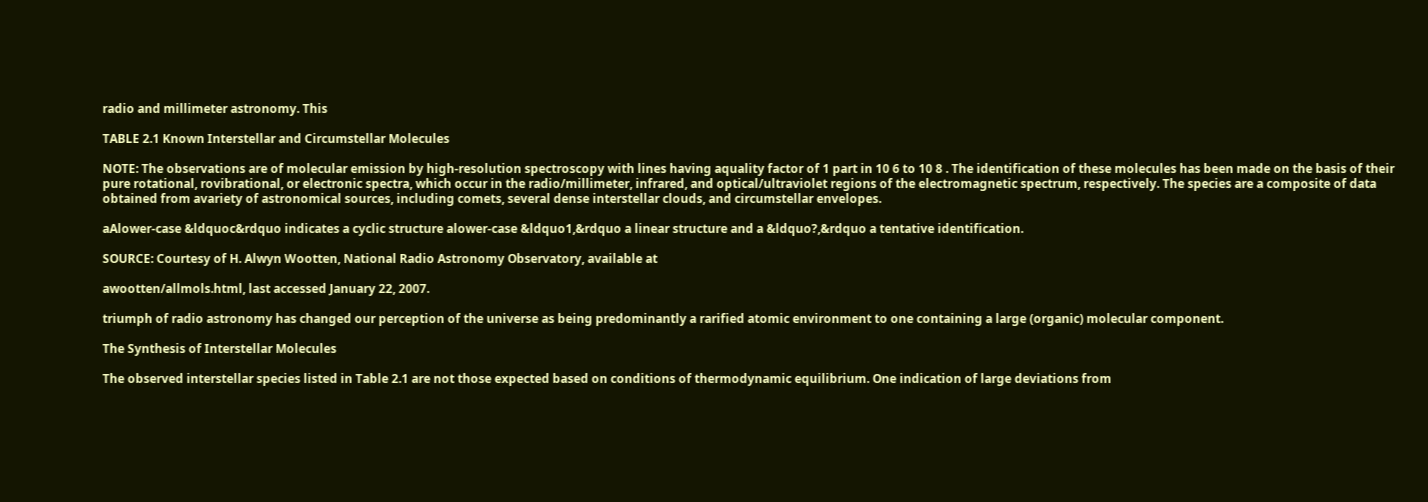radio and millimeter astronomy. This

TABLE 2.1 Known Interstellar and Circumstellar Molecules

NOTE: The observations are of molecular emission by high-resolution spectroscopy with lines having aquality factor of 1 part in 10 6 to 10 8 . The identification of these molecules has been made on the basis of their pure rotational, rovibrational, or electronic spectra, which occur in the radio/millimeter, infrared, and optical/ultraviolet regions of the electromagnetic spectrum, respectively. The species are a composite of data obtained from avariety of astronomical sources, including comets, several dense interstellar clouds, and circumstellar envelopes.

aAlower-case &ldquoc&rdquo indicates a cyclic structure alower-case &ldquo1,&rdquo a linear structure and a &ldquo?,&rdquo a tentative identification.

SOURCE: Courtesy of H. Alwyn Wootten, National Radio Astronomy Observatory, available at

awootten/allmols.html, last accessed January 22, 2007.

triumph of radio astronomy has changed our perception of the universe as being predominantly a rarified atomic environment to one containing a large (organic) molecular component.

The Synthesis of Interstellar Molecules

The observed interstellar species listed in Table 2.1 are not those expected based on conditions of thermodynamic equilibrium. One indication of large deviations from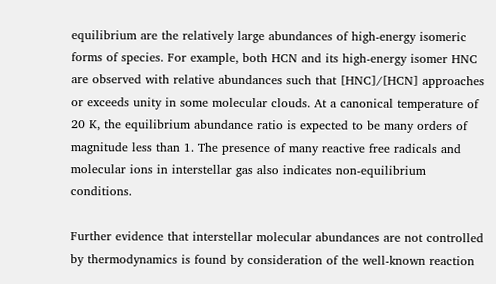equilibrium are the relatively large abundances of high-energy isomeric forms of species. For example, both HCN and its high-energy isomer HNC are observed with relative abundances such that [HNC]/[HCN] approaches or exceeds unity in some molecular clouds. At a canonical temperature of 20 K, the equilibrium abundance ratio is expected to be many orders of magnitude less than 1. The presence of many reactive free radicals and molecular ions in interstellar gas also indicates non-equilibrium conditions.

Further evidence that interstellar molecular abundances are not controlled by thermodynamics is found by consideration of the well-known reaction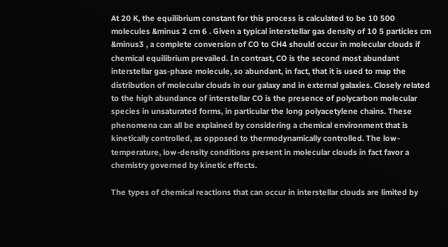At 20 K, the equilibrium constant for this process is calculated to be 10 500 molecules &minus 2 cm 6 . Given a typical interstellar gas density of 10 5 particles cm &minus3 , a complete conversion of CO to CH4 should occur in molecular clouds if chemical equilibrium prevailed. In contrast, CO is the second most abundant interstellar gas-phase molecule, so abundant, in fact, that it is used to map the distribution of molecular clouds in our galaxy and in external galaxies. Closely related to the high abundance of interstellar CO is the presence of polycarbon molecular species in unsaturated forms, in particular the long polyacetylene chains. These phenomena can all be explained by considering a chemical environment that is kinetically controlled, as opposed to thermodynamically controlled. The low-temperature, low-density conditions present in molecular clouds in fact favor a chemistry governed by kinetic effects.

The types of chemical reactions that can occur in interstellar clouds are limited by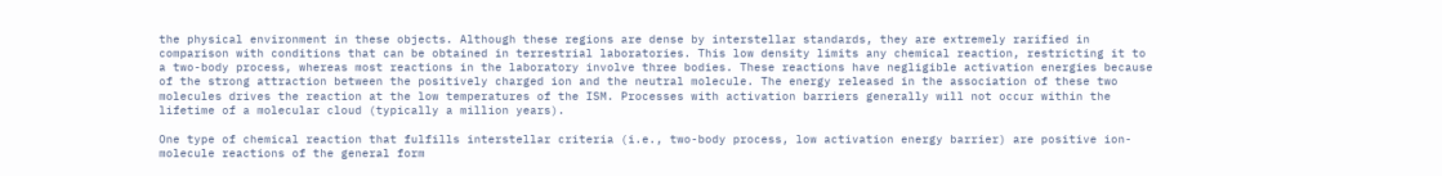the physical environment in these objects. Although these regions are dense by interstellar standards, they are extremely rarified in comparison with conditions that can be obtained in terrestrial laboratories. This low density limits any chemical reaction, restricting it to a two-body process, whereas most reactions in the laboratory involve three bodies. These reactions have negligible activation energies because of the strong attraction between the positively charged ion and the neutral molecule. The energy released in the association of these two molecules drives the reaction at the low temperatures of the ISM. Processes with activation barriers generally will not occur within the lifetime of a molecular cloud (typically a million years).

One type of chemical reaction that fulfills interstellar criteria (i.e., two-body process, low activation energy barrier) are positive ion-molecule reactions of the general form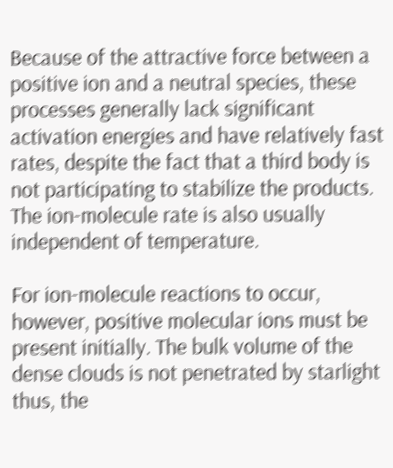Because of the attractive force between a positive ion and a neutral species, these processes generally lack significant activation energies and have relatively fast rates, despite the fact that a third body is not participating to stabilize the products. The ion-molecule rate is also usually independent of temperature.

For ion-molecule reactions to occur, however, positive molecular ions must be present initially. The bulk volume of the dense clouds is not penetrated by starlight thus, the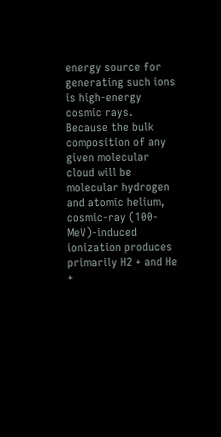energy source for generating such ions is high-energy cosmic rays. Because the bulk composition of any given molecular cloud will be molecular hydrogen and atomic helium, cosmic-ray (100-MeV)-induced ionization produces primarily H2 + and He +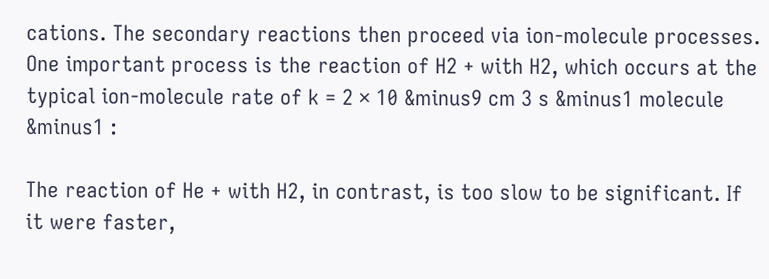cations. The secondary reactions then proceed via ion-molecule processes. One important process is the reaction of H2 + with H2, which occurs at the typical ion-molecule rate of k = 2 × 10 &minus9 cm 3 s &minus1 molecule &minus1 :

The reaction of He + with H2, in contrast, is too slow to be significant. If it were faster,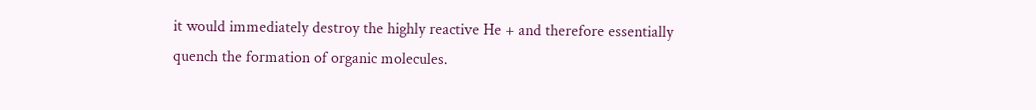it would immediately destroy the highly reactive He + and therefore essentially quench the formation of organic molecules.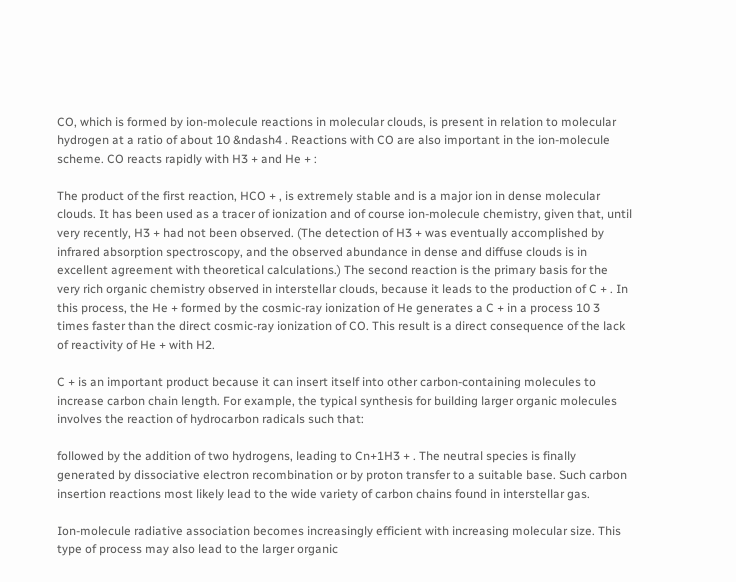CO, which is formed by ion-molecule reactions in molecular clouds, is present in relation to molecular hydrogen at a ratio of about 10 &ndash4 . Reactions with CO are also important in the ion-molecule scheme. CO reacts rapidly with H3 + and He + :

The product of the first reaction, HCO + , is extremely stable and is a major ion in dense molecular clouds. It has been used as a tracer of ionization and of course ion-molecule chemistry, given that, until very recently, H3 + had not been observed. (The detection of H3 + was eventually accomplished by infrared absorption spectroscopy, and the observed abundance in dense and diffuse clouds is in excellent agreement with theoretical calculations.) The second reaction is the primary basis for the very rich organic chemistry observed in interstellar clouds, because it leads to the production of C + . In this process, the He + formed by the cosmic-ray ionization of He generates a C + in a process 10 3 times faster than the direct cosmic-ray ionization of CO. This result is a direct consequence of the lack of reactivity of He + with H2.

C + is an important product because it can insert itself into other carbon-containing molecules to increase carbon chain length. For example, the typical synthesis for building larger organic molecules involves the reaction of hydrocarbon radicals such that:

followed by the addition of two hydrogens, leading to Cn+1H3 + . The neutral species is finally generated by dissociative electron recombination or by proton transfer to a suitable base. Such carbon insertion reactions most likely lead to the wide variety of carbon chains found in interstellar gas.

Ion-molecule radiative association becomes increasingly efficient with increasing molecular size. This type of process may also lead to the larger organic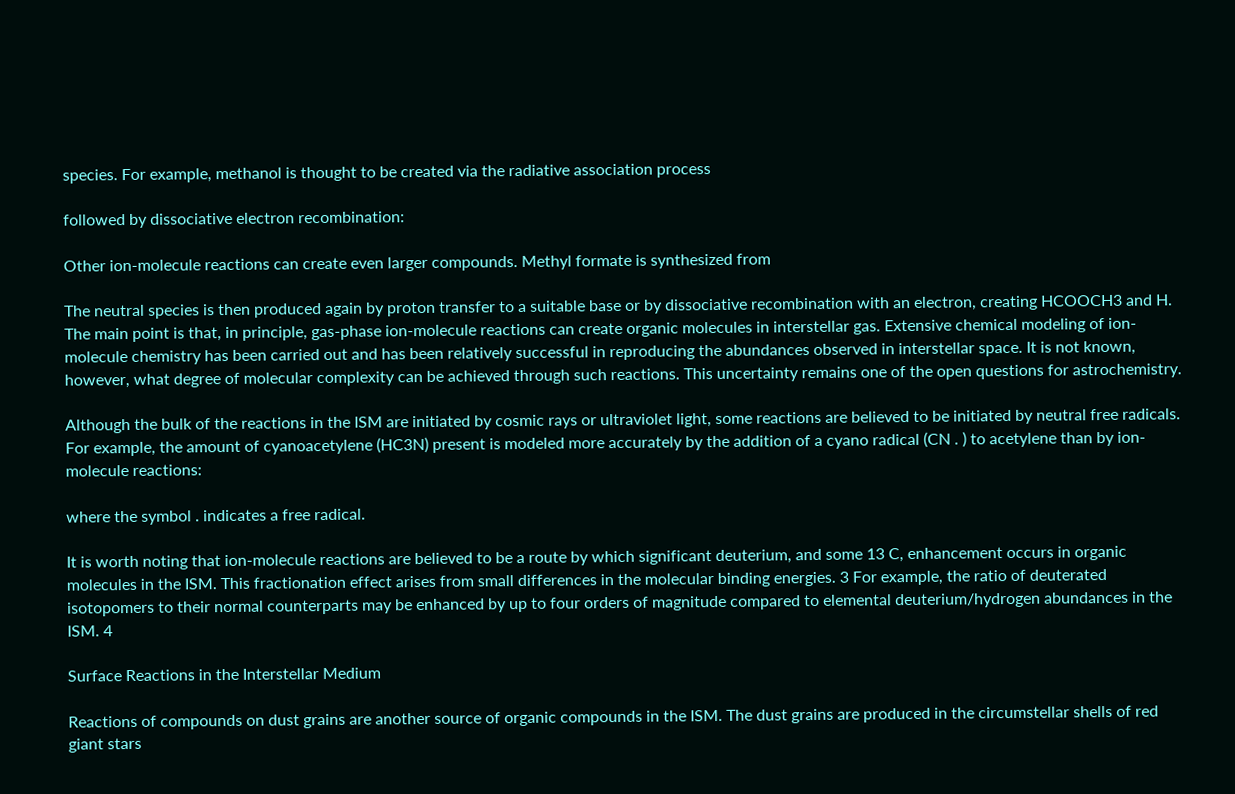species. For example, methanol is thought to be created via the radiative association process

followed by dissociative electron recombination:

Other ion-molecule reactions can create even larger compounds. Methyl formate is synthesized from

The neutral species is then produced again by proton transfer to a suitable base or by dissociative recombination with an electron, creating HCOOCH3 and H. The main point is that, in principle, gas-phase ion-molecule reactions can create organic molecules in interstellar gas. Extensive chemical modeling of ion-molecule chemistry has been carried out and has been relatively successful in reproducing the abundances observed in interstellar space. It is not known, however, what degree of molecular complexity can be achieved through such reactions. This uncertainty remains one of the open questions for astrochemistry.

Although the bulk of the reactions in the ISM are initiated by cosmic rays or ultraviolet light, some reactions are believed to be initiated by neutral free radicals. For example, the amount of cyanoacetylene (HC3N) present is modeled more accurately by the addition of a cyano radical (CN . ) to acetylene than by ion-molecule reactions:

where the symbol . indicates a free radical.

It is worth noting that ion-molecule reactions are believed to be a route by which significant deuterium, and some 13 C, enhancement occurs in organic molecules in the ISM. This fractionation effect arises from small differences in the molecular binding energies. 3 For example, the ratio of deuterated isotopomers to their normal counterparts may be enhanced by up to four orders of magnitude compared to elemental deuterium/hydrogen abundances in the ISM. 4

Surface Reactions in the Interstellar Medium

Reactions of compounds on dust grains are another source of organic compounds in the ISM. The dust grains are produced in the circumstellar shells of red giant stars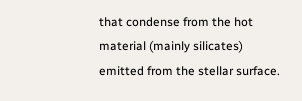that condense from the hot material (mainly silicates) emitted from the stellar surface.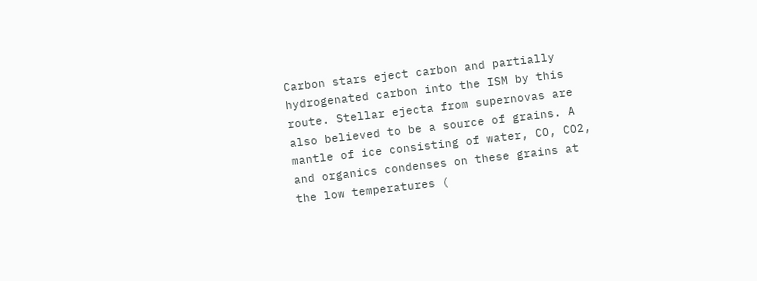Carbon stars eject carbon and partially hydrogenated carbon into the ISM by this route. Stellar ejecta from supernovas are also believed to be a source of grains. A mantle of ice consisting of water, CO, CO2, and organics condenses on these grains at the low temperatures (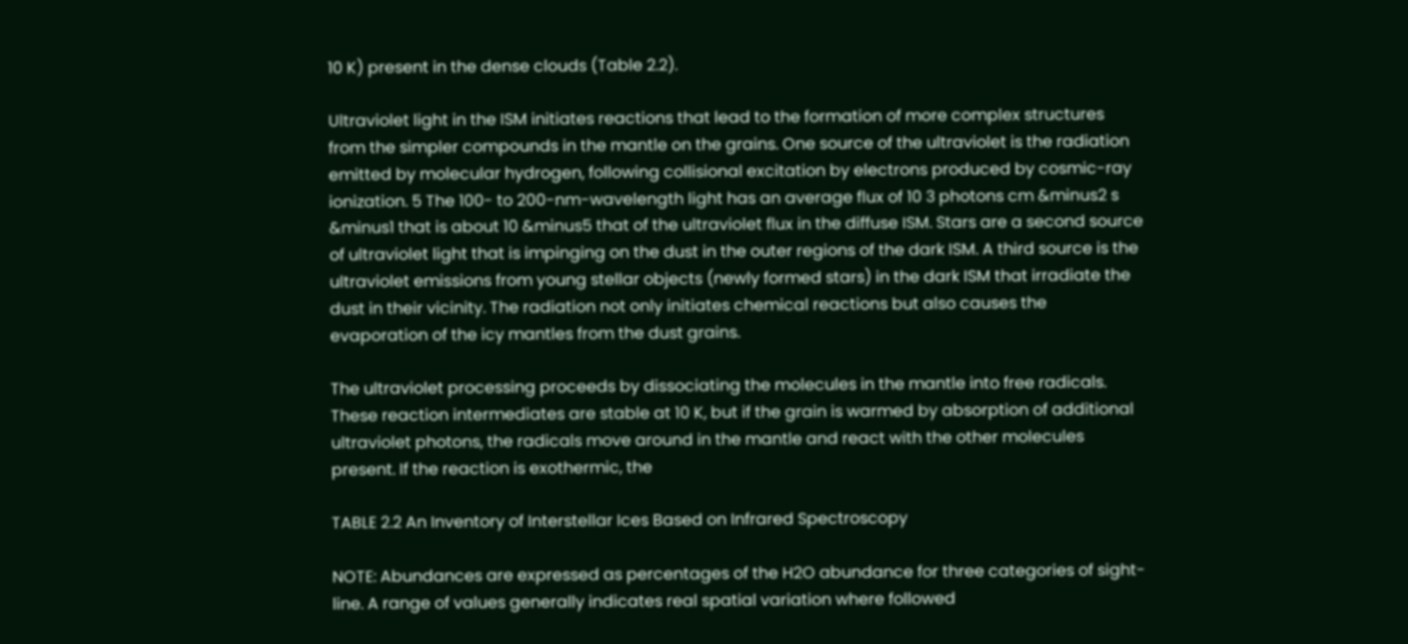10 K) present in the dense clouds (Table 2.2).

Ultraviolet light in the ISM initiates reactions that lead to the formation of more complex structures from the simpler compounds in the mantle on the grains. One source of the ultraviolet is the radiation emitted by molecular hydrogen, following collisional excitation by electrons produced by cosmic-ray ionization. 5 The 100- to 200-nm-wavelength light has an average flux of 10 3 photons cm &minus2 s &minus1 that is about 10 &minus5 that of the ultraviolet flux in the diffuse ISM. Stars are a second source of ultraviolet light that is impinging on the dust in the outer regions of the dark ISM. A third source is the ultraviolet emissions from young stellar objects (newly formed stars) in the dark ISM that irradiate the dust in their vicinity. The radiation not only initiates chemical reactions but also causes the evaporation of the icy mantles from the dust grains.

The ultraviolet processing proceeds by dissociating the molecules in the mantle into free radicals. These reaction intermediates are stable at 10 K, but if the grain is warmed by absorption of additional ultraviolet photons, the radicals move around in the mantle and react with the other molecules present. If the reaction is exothermic, the

TABLE 2.2 An Inventory of Interstellar Ices Based on Infrared Spectroscopy

NOTE: Abundances are expressed as percentages of the H2O abundance for three categories of sight-line. A range of values generally indicates real spatial variation where followed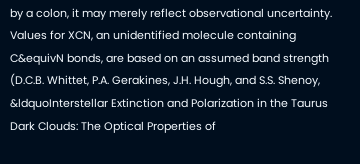by a colon, it may merely reflect observational uncertainty. Values for XCN, an unidentified molecule containing C&equivN bonds, are based on an assumed band strength (D.C.B. Whittet, P.A. Gerakines, J.H. Hough, and S.S. Shenoy, &ldquoInterstellar Extinction and Polarization in the Taurus Dark Clouds: The Optical Properties of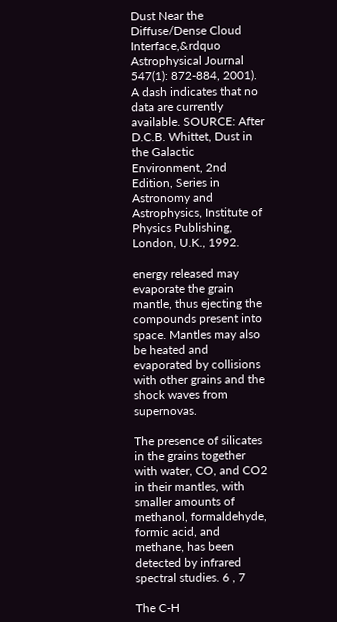Dust Near the Diffuse/Dense Cloud Interface,&rdquo Astrophysical Journal 547(1): 872-884, 2001). A dash indicates that no data are currently available. SOURCE: After D.C.B. Whittet, Dust in the Galactic Environment, 2nd Edition, Series in Astronomy and Astrophysics, Institute of Physics Publishing, London, U.K., 1992.

energy released may evaporate the grain mantle, thus ejecting the compounds present into space. Mantles may also be heated and evaporated by collisions with other grains and the shock waves from supernovas.

The presence of silicates in the grains together with water, CO, and CO2 in their mantles, with smaller amounts of methanol, formaldehyde, formic acid, and methane, has been detected by infrared spectral studies. 6 , 7

The C-H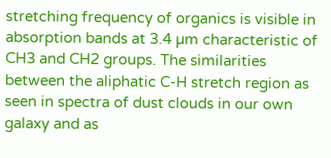stretching frequency of organics is visible in absorption bands at 3.4 µm characteristic of CH3 and CH2 groups. The similarities between the aliphatic C-H stretch region as seen in spectra of dust clouds in our own galaxy and as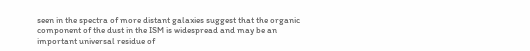seen in the spectra of more distant galaxies suggest that the organic component of the dust in the ISM is widespread and may be an important universal residue of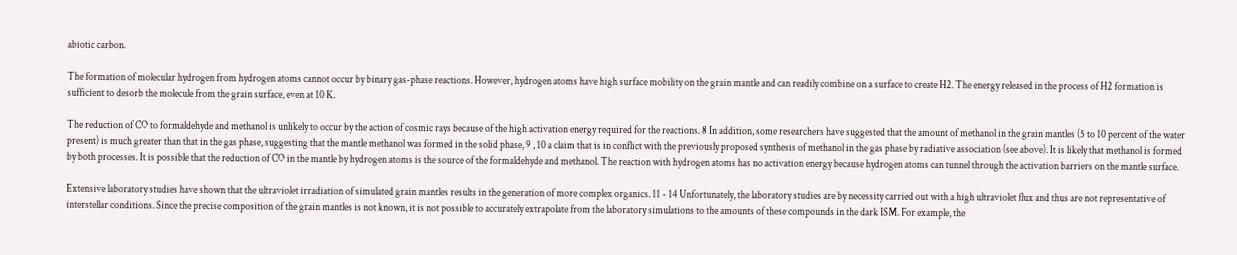abiotic carbon.

The formation of molecular hydrogen from hydrogen atoms cannot occur by binary gas-phase reactions. However, hydrogen atoms have high surface mobility on the grain mantle and can readily combine on a surface to create H2. The energy released in the process of H2 formation is sufficient to desorb the molecule from the grain surface, even at 10 K.

The reduction of CO to formaldehyde and methanol is unlikely to occur by the action of cosmic rays because of the high activation energy required for the reactions. 8 In addition, some researchers have suggested that the amount of methanol in the grain mantles (5 to 10 percent of the water present) is much greater than that in the gas phase, suggesting that the mantle methanol was formed in the solid phase, 9 , 10 a claim that is in conflict with the previously proposed synthesis of methanol in the gas phase by radiative association (see above). It is likely that methanol is formed by both processes. It is possible that the reduction of CO in the mantle by hydrogen atoms is the source of the formaldehyde and methanol. The reaction with hydrogen atoms has no activation energy because hydrogen atoms can tunnel through the activation barriers on the mantle surface.

Extensive laboratory studies have shown that the ultraviolet irradiation of simulated grain mantles results in the generation of more complex organics. 11 - 14 Unfortunately, the laboratory studies are by necessity carried out with a high ultraviolet flux and thus are not representative of interstellar conditions. Since the precise composition of the grain mantles is not known, it is not possible to accurately extrapolate from the laboratory simulations to the amounts of these compounds in the dark ISM. For example, the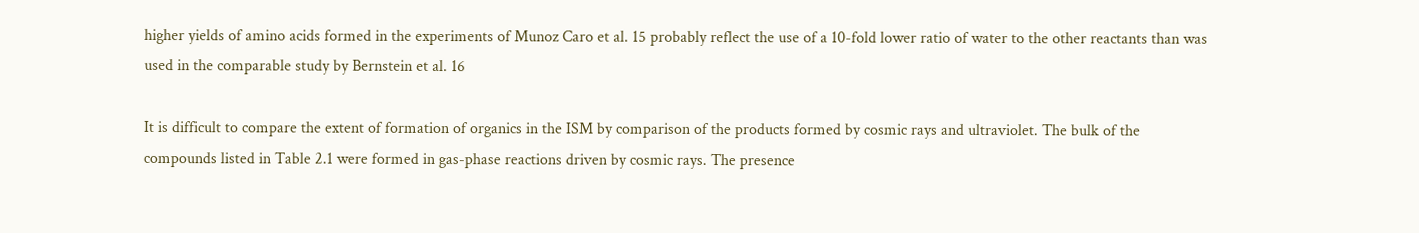higher yields of amino acids formed in the experiments of Munoz Caro et al. 15 probably reflect the use of a 10-fold lower ratio of water to the other reactants than was used in the comparable study by Bernstein et al. 16

It is difficult to compare the extent of formation of organics in the ISM by comparison of the products formed by cosmic rays and ultraviolet. The bulk of the compounds listed in Table 2.1 were formed in gas-phase reactions driven by cosmic rays. The presence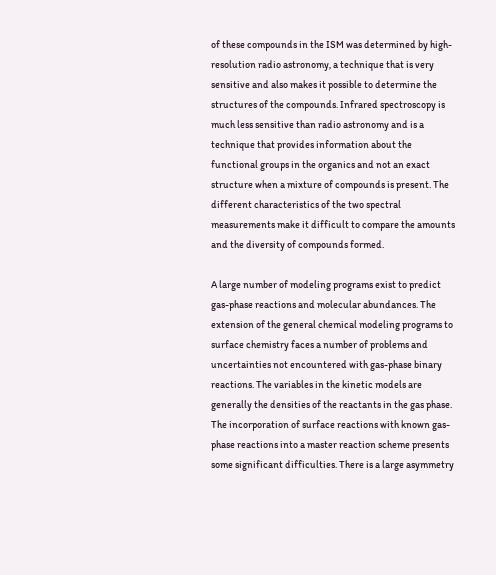of these compounds in the ISM was determined by high-resolution radio astronomy, a technique that is very sensitive and also makes it possible to determine the structures of the compounds. Infrared spectroscopy is much less sensitive than radio astronomy and is a technique that provides information about the functional groups in the organics and not an exact structure when a mixture of compounds is present. The different characteristics of the two spectral measurements make it difficult to compare the amounts and the diversity of compounds formed.

A large number of modeling programs exist to predict gas-phase reactions and molecular abundances. The extension of the general chemical modeling programs to surface chemistry faces a number of problems and uncertainties not encountered with gas-phase binary reactions. The variables in the kinetic models are generally the densities of the reactants in the gas phase. The incorporation of surface reactions with known gas-phase reactions into a master reaction scheme presents some significant difficulties. There is a large asymmetry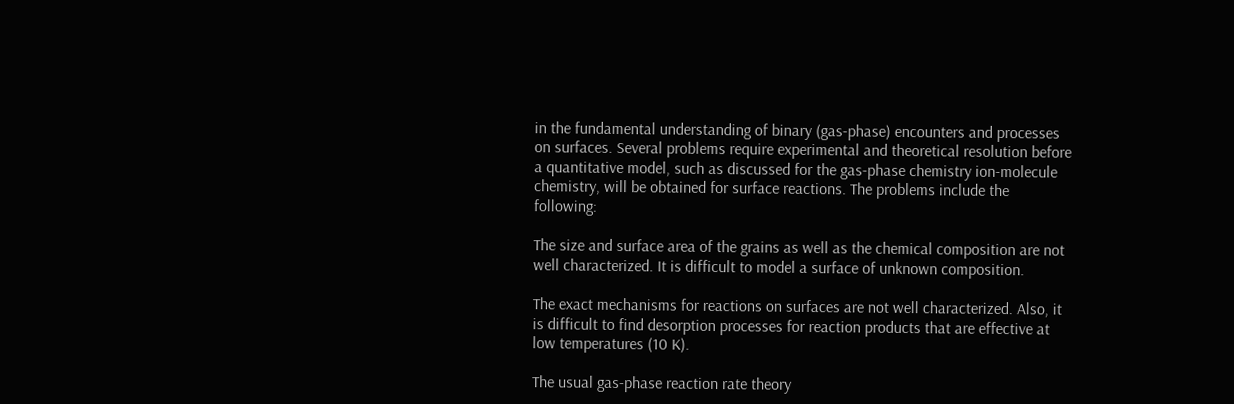in the fundamental understanding of binary (gas-phase) encounters and processes on surfaces. Several problems require experimental and theoretical resolution before a quantitative model, such as discussed for the gas-phase chemistry ion-molecule chemistry, will be obtained for surface reactions. The problems include the following:

The size and surface area of the grains as well as the chemical composition are not well characterized. It is difficult to model a surface of unknown composition.

The exact mechanisms for reactions on surfaces are not well characterized. Also, it is difficult to find desorption processes for reaction products that are effective at low temperatures (10 K).

The usual gas-phase reaction rate theory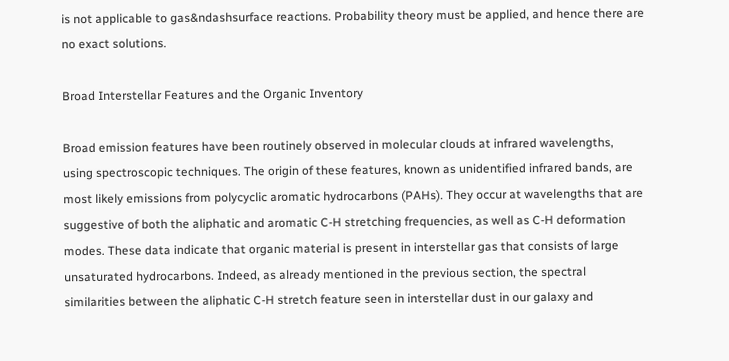is not applicable to gas&ndashsurface reactions. Probability theory must be applied, and hence there are no exact solutions.

Broad Interstellar Features and the Organic Inventory

Broad emission features have been routinely observed in molecular clouds at infrared wavelengths, using spectroscopic techniques. The origin of these features, known as unidentified infrared bands, are most likely emissions from polycyclic aromatic hydrocarbons (PAHs). They occur at wavelengths that are suggestive of both the aliphatic and aromatic C-H stretching frequencies, as well as C-H deformation modes. These data indicate that organic material is present in interstellar gas that consists of large unsaturated hydrocarbons. Indeed, as already mentioned in the previous section, the spectral similarities between the aliphatic C-H stretch feature seen in interstellar dust in our galaxy and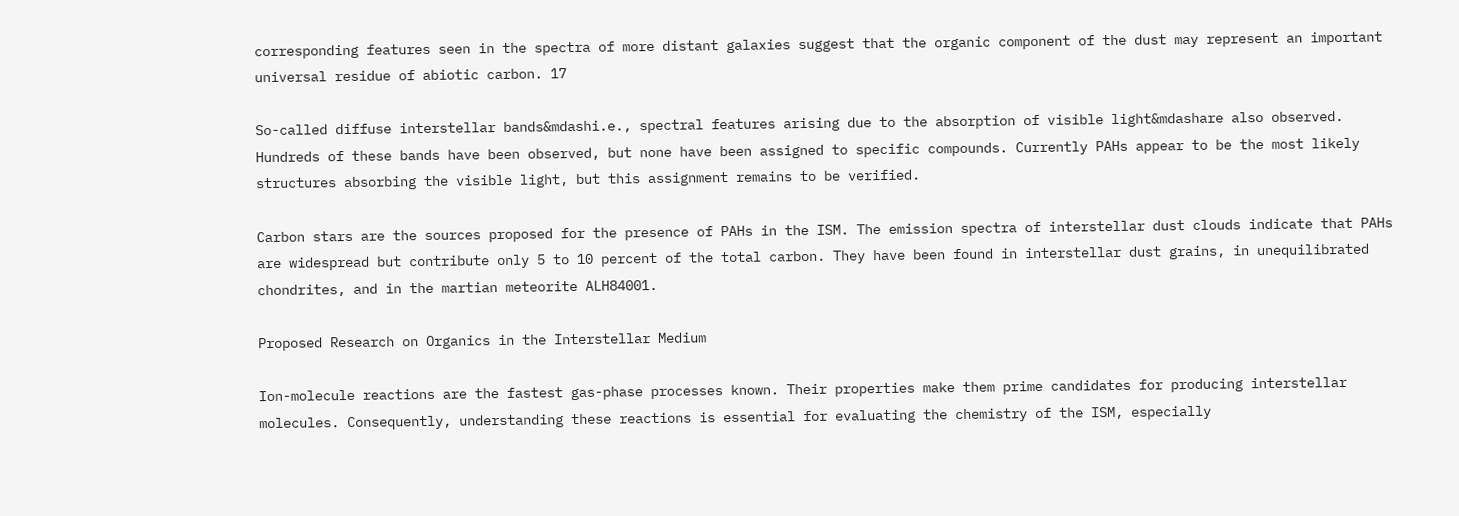corresponding features seen in the spectra of more distant galaxies suggest that the organic component of the dust may represent an important universal residue of abiotic carbon. 17

So-called diffuse interstellar bands&mdashi.e., spectral features arising due to the absorption of visible light&mdashare also observed. Hundreds of these bands have been observed, but none have been assigned to specific compounds. Currently PAHs appear to be the most likely structures absorbing the visible light, but this assignment remains to be verified.

Carbon stars are the sources proposed for the presence of PAHs in the ISM. The emission spectra of interstellar dust clouds indicate that PAHs are widespread but contribute only 5 to 10 percent of the total carbon. They have been found in interstellar dust grains, in unequilibrated chondrites, and in the martian meteorite ALH84001.

Proposed Research on Organics in the Interstellar Medium

Ion-molecule reactions are the fastest gas-phase processes known. Their properties make them prime candidates for producing interstellar molecules. Consequently, understanding these reactions is essential for evaluating the chemistry of the ISM, especially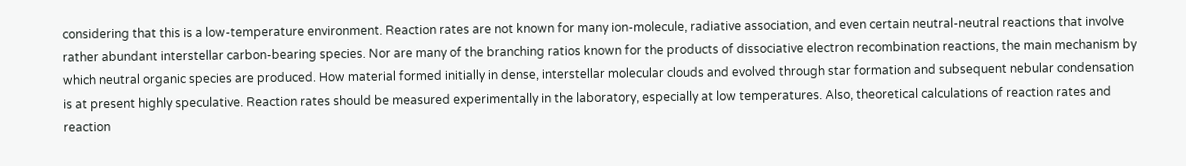considering that this is a low-temperature environment. Reaction rates are not known for many ion-molecule, radiative association, and even certain neutral-neutral reactions that involve rather abundant interstellar carbon-bearing species. Nor are many of the branching ratios known for the products of dissociative electron recombination reactions, the main mechanism by which neutral organic species are produced. How material formed initially in dense, interstellar molecular clouds and evolved through star formation and subsequent nebular condensation is at present highly speculative. Reaction rates should be measured experimentally in the laboratory, especially at low temperatures. Also, theoretical calculations of reaction rates and reaction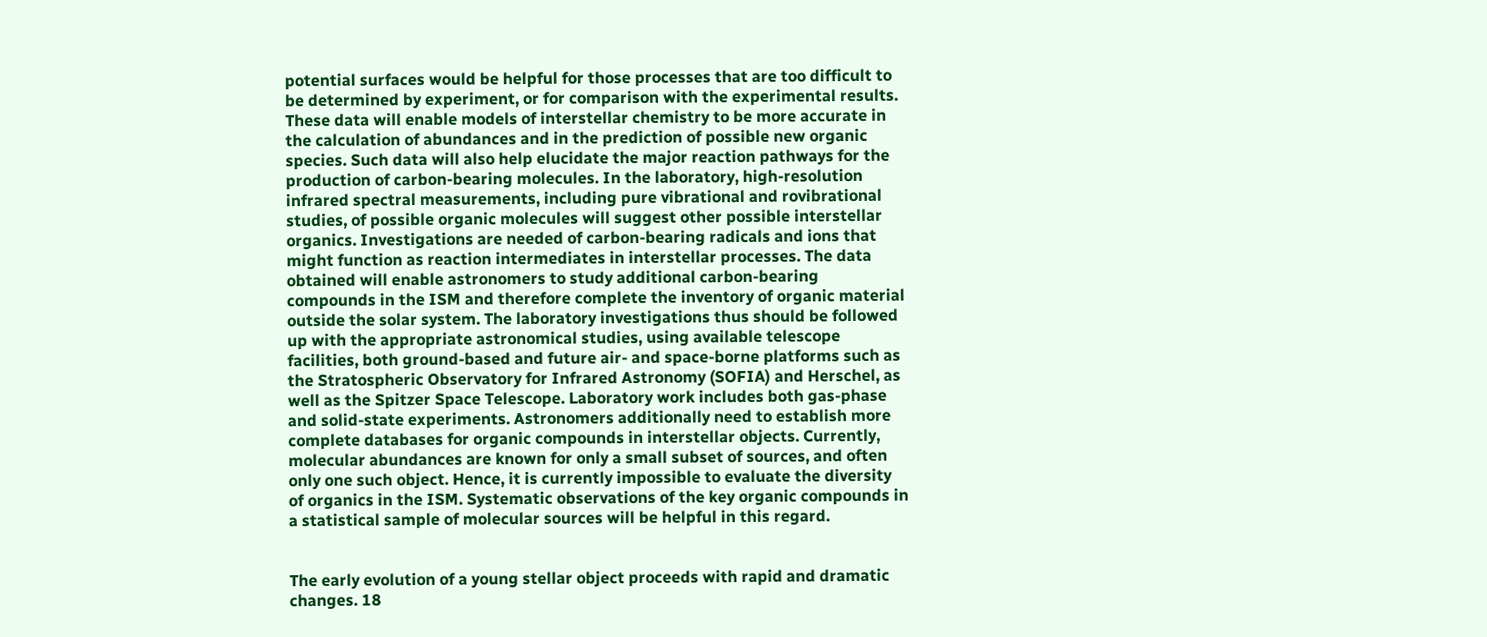potential surfaces would be helpful for those processes that are too difficult to be determined by experiment, or for comparison with the experimental results. These data will enable models of interstellar chemistry to be more accurate in the calculation of abundances and in the prediction of possible new organic species. Such data will also help elucidate the major reaction pathways for the production of carbon-bearing molecules. In the laboratory, high-resolution infrared spectral measurements, including pure vibrational and rovibrational studies, of possible organic molecules will suggest other possible interstellar organics. Investigations are needed of carbon-bearing radicals and ions that might function as reaction intermediates in interstellar processes. The data obtained will enable astronomers to study additional carbon-bearing compounds in the ISM and therefore complete the inventory of organic material outside the solar system. The laboratory investigations thus should be followed up with the appropriate astronomical studies, using available telescope facilities, both ground-based and future air- and space-borne platforms such as the Stratospheric Observatory for Infrared Astronomy (SOFIA) and Herschel, as well as the Spitzer Space Telescope. Laboratory work includes both gas-phase and solid-state experiments. Astronomers additionally need to establish more complete databases for organic compounds in interstellar objects. Currently, molecular abundances are known for only a small subset of sources, and often only one such object. Hence, it is currently impossible to evaluate the diversity of organics in the ISM. Systematic observations of the key organic compounds in a statistical sample of molecular sources will be helpful in this regard.


The early evolution of a young stellar object proceeds with rapid and dramatic changes. 18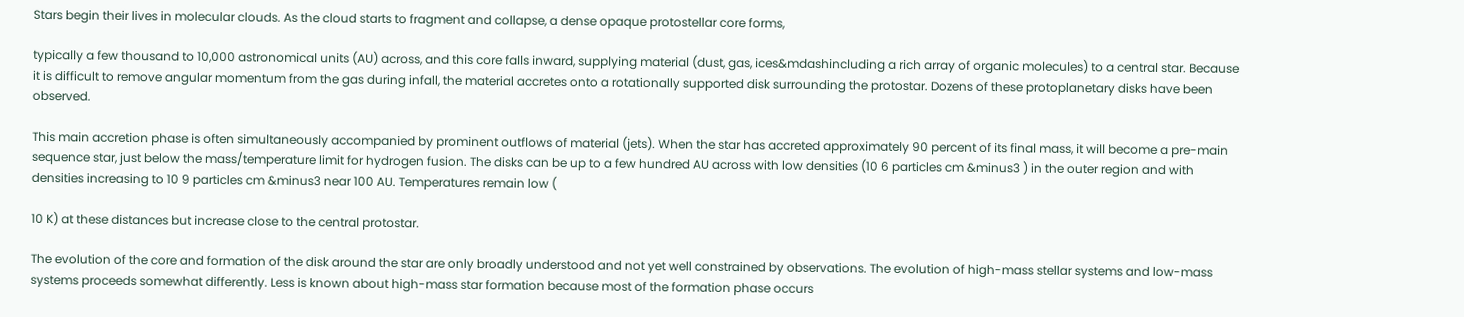Stars begin their lives in molecular clouds. As the cloud starts to fragment and collapse, a dense opaque protostellar core forms,

typically a few thousand to 10,000 astronomical units (AU) across, and this core falls inward, supplying material (dust, gas, ices&mdashincluding a rich array of organic molecules) to a central star. Because it is difficult to remove angular momentum from the gas during infall, the material accretes onto a rotationally supported disk surrounding the protostar. Dozens of these protoplanetary disks have been observed.

This main accretion phase is often simultaneously accompanied by prominent outflows of material (jets). When the star has accreted approximately 90 percent of its final mass, it will become a pre-main sequence star, just below the mass/temperature limit for hydrogen fusion. The disks can be up to a few hundred AU across with low densities (10 6 particles cm &minus3 ) in the outer region and with densities increasing to 10 9 particles cm &minus3 near 100 AU. Temperatures remain low (

10 K) at these distances but increase close to the central protostar.

The evolution of the core and formation of the disk around the star are only broadly understood and not yet well constrained by observations. The evolution of high-mass stellar systems and low-mass systems proceeds somewhat differently. Less is known about high-mass star formation because most of the formation phase occurs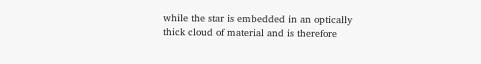while the star is embedded in an optically thick cloud of material and is therefore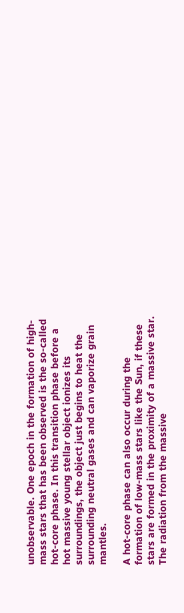unobservable. One epoch in the formation of high-mass stars that has been observed is the so-called hot-core phase. In this transition phase before a hot massive young stellar object ionizes its surroundings, the object just begins to heat the surrounding neutral gases and can vaporize grain mantles.

A hot-core phase can also occur during the formation of low-mass stars like the Sun, if these stars are formed in the proximity of a massive star. The radiation from the massive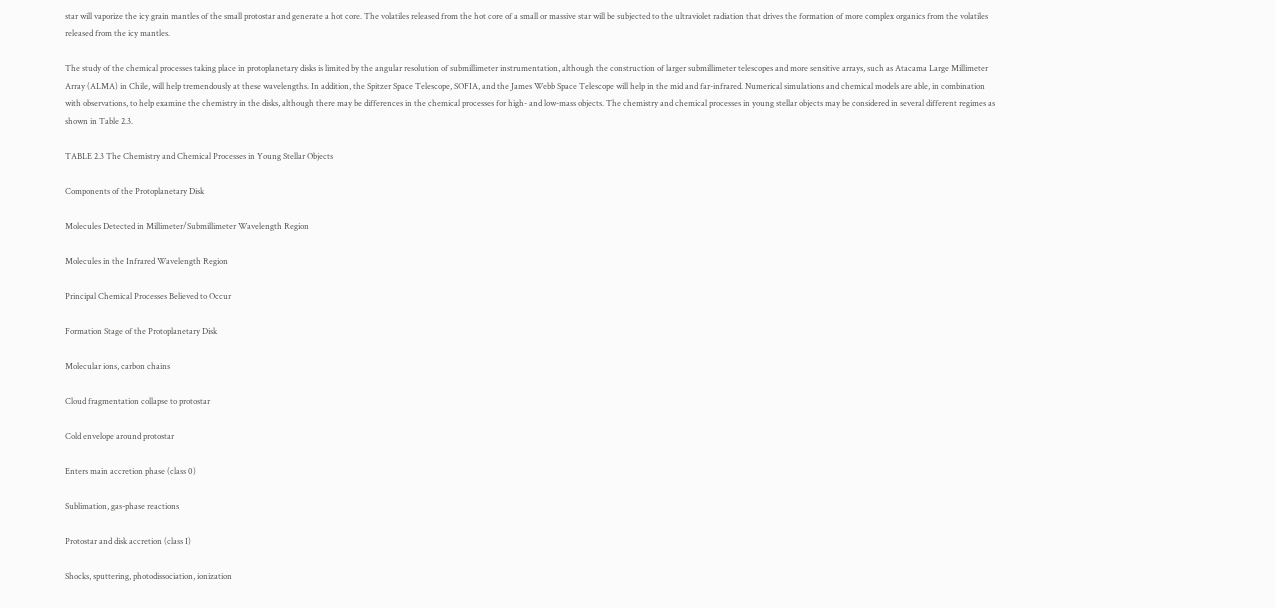star will vaporize the icy grain mantles of the small protostar and generate a hot core. The volatiles released from the hot core of a small or massive star will be subjected to the ultraviolet radiation that drives the formation of more complex organics from the volatiles released from the icy mantles.

The study of the chemical processes taking place in protoplanetary disks is limited by the angular resolution of submillimeter instrumentation, although the construction of larger submillimeter telescopes and more sensitive arrays, such as Atacama Large Millimeter Array (ALMA) in Chile, will help tremendously at these wavelengths. In addition, the Spitzer Space Telescope, SOFIA, and the James Webb Space Telescope will help in the mid and far-infrared. Numerical simulations and chemical models are able, in combination with observations, to help examine the chemistry in the disks, although there may be differences in the chemical processes for high- and low-mass objects. The chemistry and chemical processes in young stellar objects may be considered in several different regimes as shown in Table 2.3.

TABLE 2.3 The Chemistry and Chemical Processes in Young Stellar Objects

Components of the Protoplanetary Disk

Molecules Detected in Millimeter/Submillimeter Wavelength Region

Molecules in the Infrared Wavelength Region

Principal Chemical Processes Believed to Occur

Formation Stage of the Protoplanetary Disk

Molecular ions, carbon chains

Cloud fragmentation collapse to protostar

Cold envelope around protostar

Enters main accretion phase (class 0)

Sublimation, gas-phase reactions

Protostar and disk accretion (class I)

Shocks, sputtering, photodissociation, ionization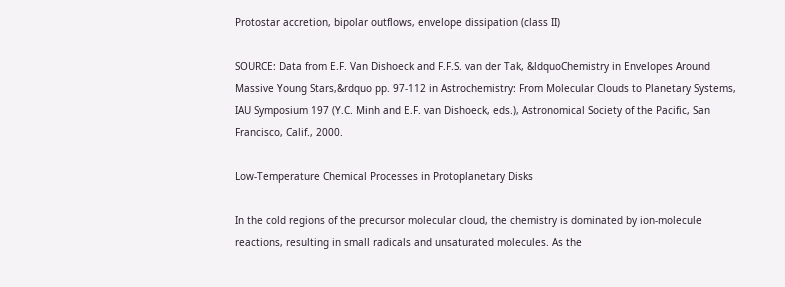Protostar accretion, bipolar outflows, envelope dissipation (class II)

SOURCE: Data from E.F. Van Dishoeck and F.F.S. van der Tak, &ldquoChemistry in Envelopes Around Massive Young Stars,&rdquo pp. 97-112 in Astrochemistry: From Molecular Clouds to Planetary Systems, IAU Symposium 197 (Y.C. Minh and E.F. van Dishoeck, eds.), Astronomical Society of the Pacific, San Francisco, Calif., 2000.

Low-Temperature Chemical Processes in Protoplanetary Disks

In the cold regions of the precursor molecular cloud, the chemistry is dominated by ion-molecule reactions, resulting in small radicals and unsaturated molecules. As the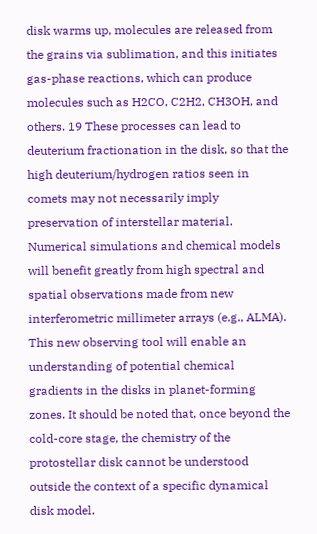disk warms up, molecules are released from the grains via sublimation, and this initiates gas-phase reactions, which can produce molecules such as H2CO, C2H2, CH3OH, and others. 19 These processes can lead to deuterium fractionation in the disk, so that the high deuterium/hydrogen ratios seen in comets may not necessarily imply preservation of interstellar material. Numerical simulations and chemical models will benefit greatly from high spectral and spatial observations made from new interferometric millimeter arrays (e.g., ALMA). This new observing tool will enable an understanding of potential chemical gradients in the disks in planet-forming zones. It should be noted that, once beyond the cold-core stage, the chemistry of the protostellar disk cannot be understood outside the context of a specific dynamical disk model.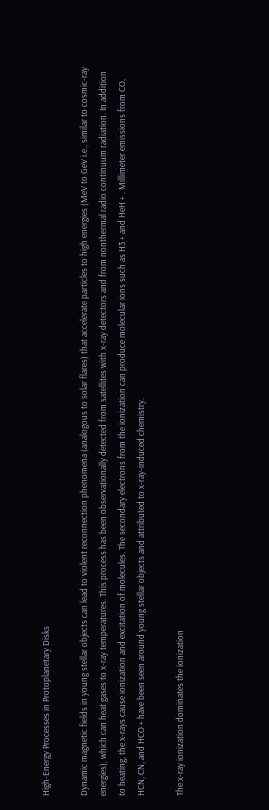High-Energy Processes in Protoplanetary Disks

Dynamic magnetic fields in young stellar objects can lead to violent reconnection phenomena (analogous to solar flares) that accelerate particles to high energies (MeV to GeV i.e., similar to cosmic-ray energies), which can heat gases to x-ray temperatures. This process has been observationally detected from satellites with x-ray detectors and from nonthermal radio continuum radiation. In addition to heating, the x-rays cause ionization and excitation of molecules. The secondary electrons from the ionization can produce molecular ions such as H3 + and HeH + . Millimeter emissions from CO, HCN, CN, and HCO + have been seen around young stellar objects and attributed to x-ray-induced chemistry.

The x-ray ionization dominates the ionization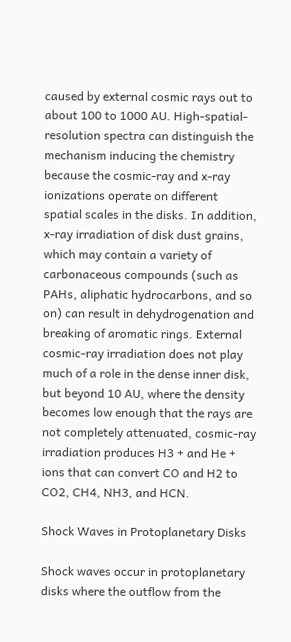caused by external cosmic rays out to about 100 to 1000 AU. High-spatial-resolution spectra can distinguish the mechanism inducing the chemistry because the cosmic-ray and x-ray ionizations operate on different spatial scales in the disks. In addition, x-ray irradiation of disk dust grains, which may contain a variety of carbonaceous compounds (such as PAHs, aliphatic hydrocarbons, and so on) can result in dehydrogenation and breaking of aromatic rings. External cosmic-ray irradiation does not play much of a role in the dense inner disk, but beyond 10 AU, where the density becomes low enough that the rays are not completely attenuated, cosmic-ray irradiation produces H3 + and He + ions that can convert CO and H2 to CO2, CH4, NH3, and HCN.

Shock Waves in Protoplanetary Disks

Shock waves occur in protoplanetary disks where the outflow from the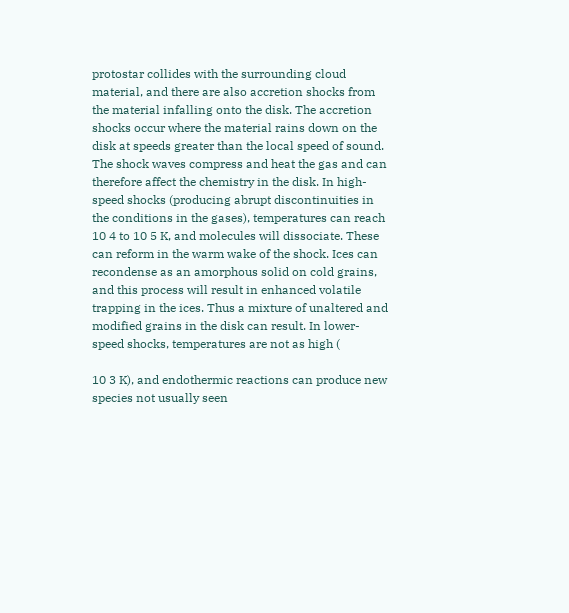protostar collides with the surrounding cloud material, and there are also accretion shocks from the material infalling onto the disk. The accretion shocks occur where the material rains down on the disk at speeds greater than the local speed of sound. The shock waves compress and heat the gas and can therefore affect the chemistry in the disk. In high-speed shocks (producing abrupt discontinuities in the conditions in the gases), temperatures can reach 10 4 to 10 5 K, and molecules will dissociate. These can reform in the warm wake of the shock. Ices can recondense as an amorphous solid on cold grains, and this process will result in enhanced volatile trapping in the ices. Thus a mixture of unaltered and modified grains in the disk can result. In lower-speed shocks, temperatures are not as high (

10 3 K), and endothermic reactions can produce new species not usually seen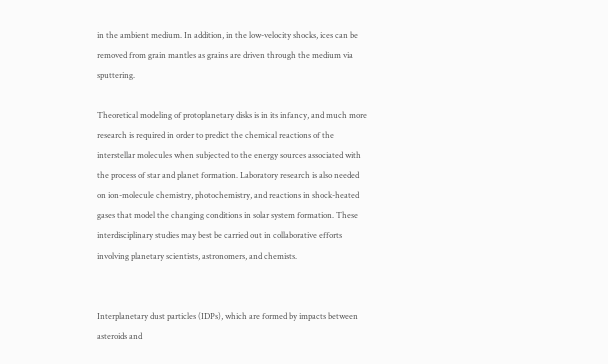in the ambient medium. In addition, in the low-velocity shocks, ices can be removed from grain mantles as grains are driven through the medium via sputtering.

Theoretical modeling of protoplanetary disks is in its infancy, and much more research is required in order to predict the chemical reactions of the interstellar molecules when subjected to the energy sources associated with the process of star and planet formation. Laboratory research is also needed on ion-molecule chemistry, photochemistry, and reactions in shock-heated gases that model the changing conditions in solar system formation. These interdisciplinary studies may best be carried out in collaborative efforts involving planetary scientists, astronomers, and chemists.


Interplanetary dust particles (IDPs), which are formed by impacts between asteroids and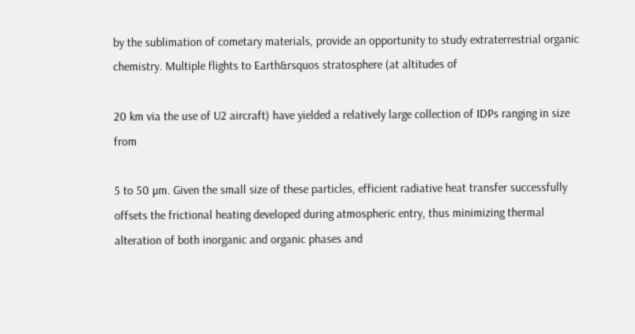by the sublimation of cometary materials, provide an opportunity to study extraterrestrial organic chemistry. Multiple flights to Earth&rsquos stratosphere (at altitudes of

20 km via the use of U2 aircraft) have yielded a relatively large collection of IDPs ranging in size from

5 to 50 µm. Given the small size of these particles, efficient radiative heat transfer successfully offsets the frictional heating developed during atmospheric entry, thus minimizing thermal alteration of both inorganic and organic phases and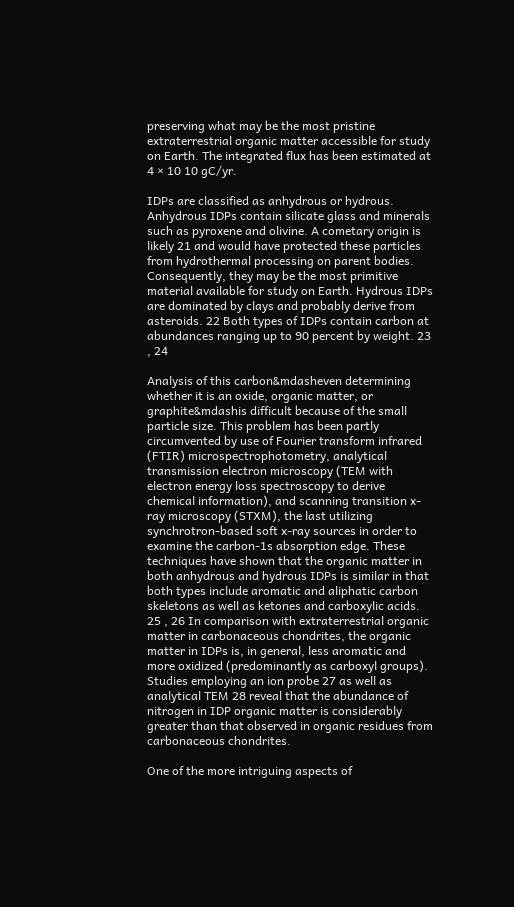preserving what may be the most pristine extraterrestrial organic matter accessible for study on Earth. The integrated flux has been estimated at 4 × 10 10 gC/yr.

IDPs are classified as anhydrous or hydrous. Anhydrous IDPs contain silicate glass and minerals such as pyroxene and olivine. A cometary origin is likely 21 and would have protected these particles from hydrothermal processing on parent bodies. Consequently, they may be the most primitive material available for study on Earth. Hydrous IDPs are dominated by clays and probably derive from asteroids. 22 Both types of IDPs contain carbon at abundances ranging up to 90 percent by weight. 23 , 24

Analysis of this carbon&mdasheven determining whether it is an oxide, organic matter, or graphite&mdashis difficult because of the small particle size. This problem has been partly circumvented by use of Fourier transform infrared (FTIR) microspectrophotometry, analytical transmission electron microscopy (TEM with electron energy loss spectroscopy to derive chemical information), and scanning transition x-ray microscopy (STXM), the last utilizing synchrotron-based soft x-ray sources in order to examine the carbon-1s absorption edge. These techniques have shown that the organic matter in both anhydrous and hydrous IDPs is similar in that both types include aromatic and aliphatic carbon skeletons as well as ketones and carboxylic acids. 25 , 26 In comparison with extraterrestrial organic matter in carbonaceous chondrites, the organic matter in IDPs is, in general, less aromatic and more oxidized (predominantly as carboxyl groups). Studies employing an ion probe 27 as well as analytical TEM 28 reveal that the abundance of nitrogen in IDP organic matter is considerably greater than that observed in organic residues from carbonaceous chondrites.

One of the more intriguing aspects of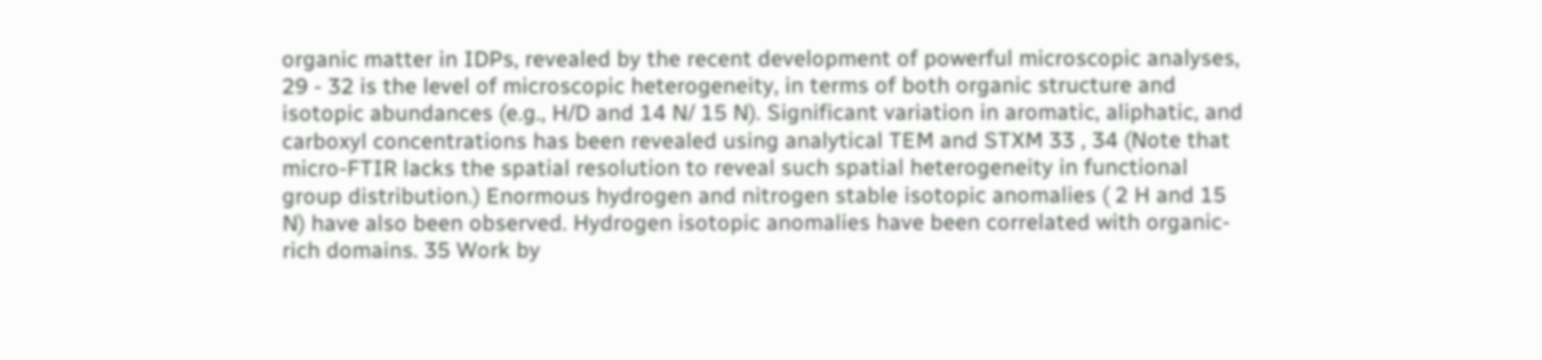organic matter in IDPs, revealed by the recent development of powerful microscopic analyses, 29 - 32 is the level of microscopic heterogeneity, in terms of both organic structure and isotopic abundances (e.g., H/D and 14 N/ 15 N). Significant variation in aromatic, aliphatic, and carboxyl concentrations has been revealed using analytical TEM and STXM 33 , 34 (Note that micro-FTIR lacks the spatial resolution to reveal such spatial heterogeneity in functional group distribution.) Enormous hydrogen and nitrogen stable isotopic anomalies ( 2 H and 15 N) have also been observed. Hydrogen isotopic anomalies have been correlated with organic-rich domains. 35 Work by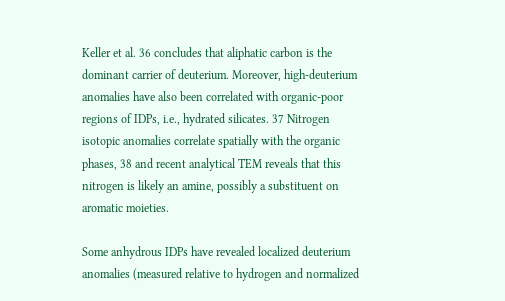Keller et al. 36 concludes that aliphatic carbon is the dominant carrier of deuterium. Moreover, high-deuterium anomalies have also been correlated with organic-poor regions of IDPs, i.e., hydrated silicates. 37 Nitrogen isotopic anomalies correlate spatially with the organic phases, 38 and recent analytical TEM reveals that this nitrogen is likely an amine, possibly a substituent on aromatic moieties.

Some anhydrous IDPs have revealed localized deuterium anomalies (measured relative to hydrogen and normalized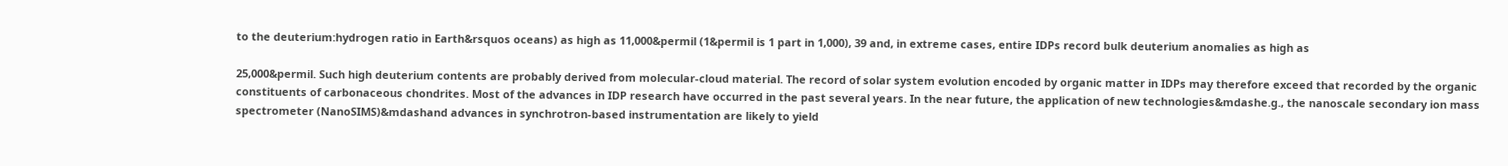to the deuterium:hydrogen ratio in Earth&rsquos oceans) as high as 11,000&permil (1&permil is 1 part in 1,000), 39 and, in extreme cases, entire IDPs record bulk deuterium anomalies as high as

25,000&permil. Such high deuterium contents are probably derived from molecular-cloud material. The record of solar system evolution encoded by organic matter in IDPs may therefore exceed that recorded by the organic constituents of carbonaceous chondrites. Most of the advances in IDP research have occurred in the past several years. In the near future, the application of new technologies&mdashe.g., the nanoscale secondary ion mass spectrometer (NanoSIMS)&mdashand advances in synchrotron-based instrumentation are likely to yield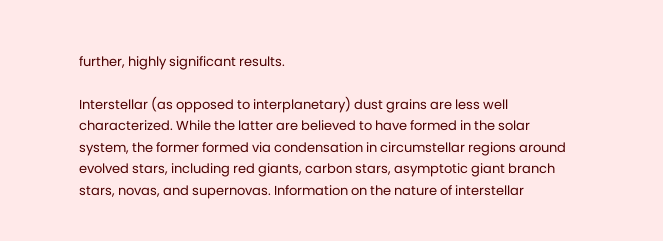further, highly significant results.

Interstellar (as opposed to interplanetary) dust grains are less well characterized. While the latter are believed to have formed in the solar system, the former formed via condensation in circumstellar regions around evolved stars, including red giants, carbon stars, asymptotic giant branch stars, novas, and supernovas. Information on the nature of interstellar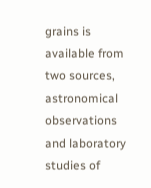grains is available from two sources, astronomical observations and laboratory studies of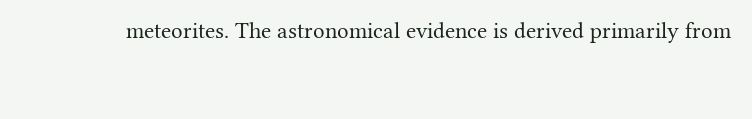meteorites. The astronomical evidence is derived primarily from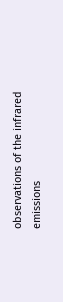observations of the infrared emissions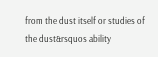from the dust itself or studies of the dust&rsquos ability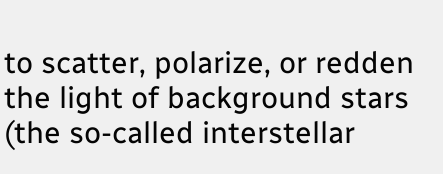to scatter, polarize, or redden the light of background stars (the so-called interstellar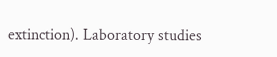extinction). Laboratory studies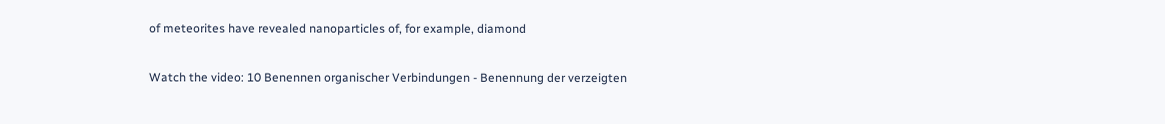of meteorites have revealed nanoparticles of, for example, diamond

Watch the video: 10 Benennen organischer Verbindungen - Benennung der verzeigten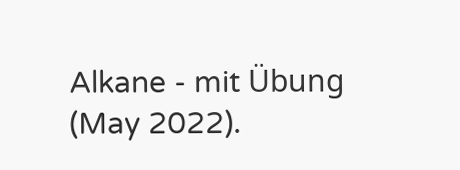Alkane - mit Übung (May 2022).